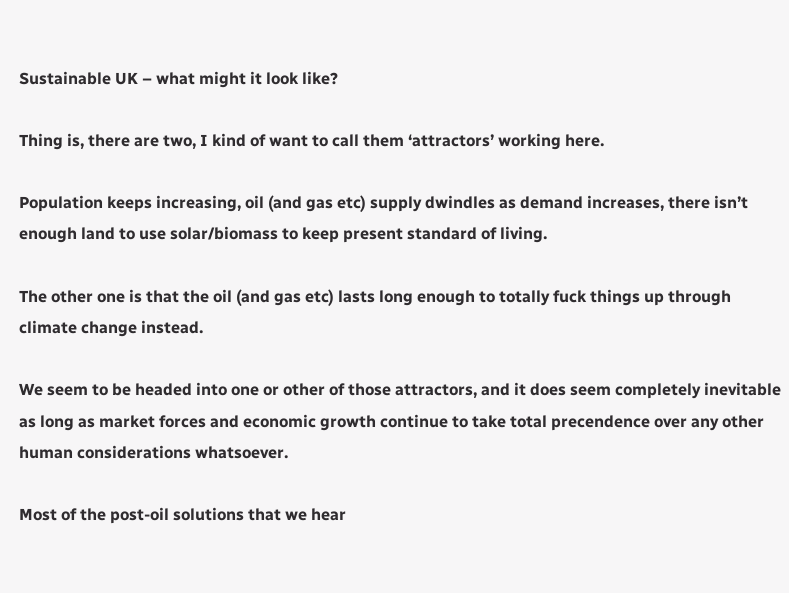Sustainable UK – what might it look like?

Thing is, there are two, I kind of want to call them ‘attractors’ working here.

Population keeps increasing, oil (and gas etc) supply dwindles as demand increases, there isn’t enough land to use solar/biomass to keep present standard of living.

The other one is that the oil (and gas etc) lasts long enough to totally fuck things up through climate change instead.

We seem to be headed into one or other of those attractors, and it does seem completely inevitable as long as market forces and economic growth continue to take total precendence over any other human considerations whatsoever.

Most of the post-oil solutions that we hear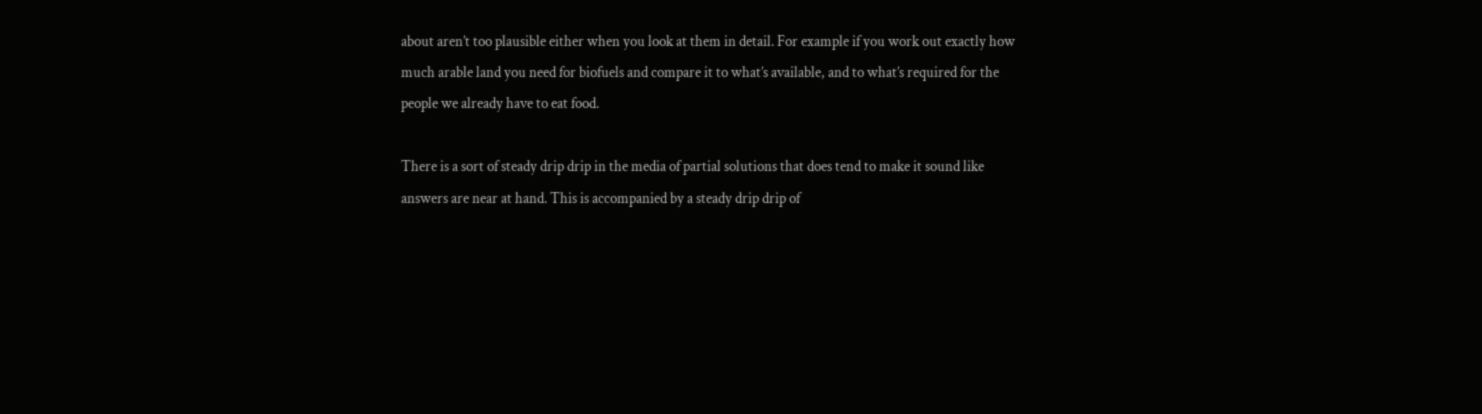about aren’t too plausible either when you look at them in detail. For example if you work out exactly how much arable land you need for biofuels and compare it to what’s available, and to what’s required for the people we already have to eat food.

There is a sort of steady drip drip in the media of partial solutions that does tend to make it sound like answers are near at hand. This is accompanied by a steady drip drip of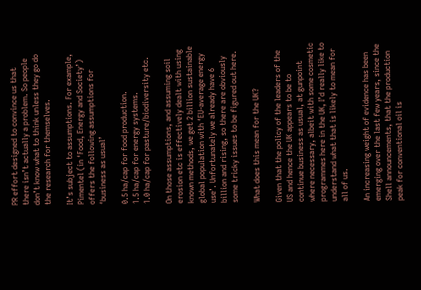PR effort designed to convince us that there isn’t actually a problem. So people don’t know what to think unless they go do the research for themselves.

It’s subject to assumptions. For example, Pimentel (in ‘Food, Energy and Society’) offers the following assumptions for ‘business as usual’

0.5 ha/cap for food production.
1.5 ha/cap for energy systems.
1.0 ha/cap for pasture/biodiversity etc.

On those assumptions, and assuming soil erosion etc is effectively dealt with using known methods, we get 2 billion sustainable global population with ‘EU-average energy use’. Unfortunately we already have 6 billion and rising, so there are obviously some tricky issues to be figured out here.

What does this mean for the UK?

Given that the policy of the leaders of the US and hence the UK appears to be to continue business as usual, at gunpoint where necessary, albeit with some cosmetic programmes here in the UK, I’d really like to understand what that is likely to mean for all of us.

An increasing weight of evidence has been emerging over the last few years, since the Shell announcements, that the production peak for conventional oil is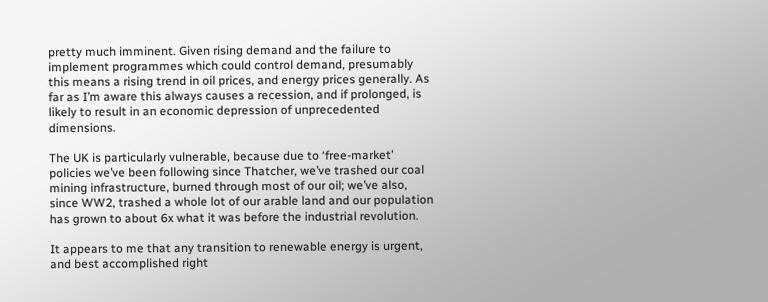pretty much imminent. Given rising demand and the failure to implement programmes which could control demand, presumably this means a rising trend in oil prices, and energy prices generally. As far as I’m aware this always causes a recession, and if prolonged, is likely to result in an economic depression of unprecedented dimensions.

The UK is particularly vulnerable, because due to ‘free-market’ policies we’ve been following since Thatcher, we’ve trashed our coal mining infrastructure, burned through most of our oil; we’ve also, since WW2, trashed a whole lot of our arable land and our population has grown to about 6x what it was before the industrial revolution.

It appears to me that any transition to renewable energy is urgent, and best accomplished right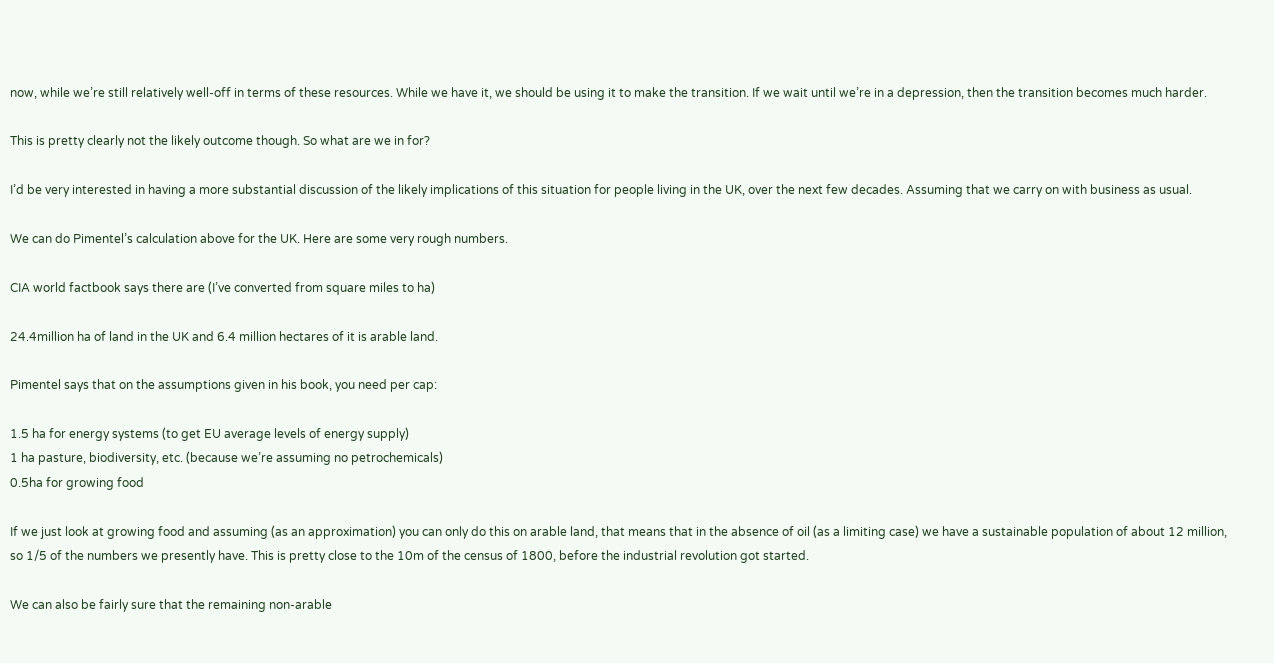now, while we’re still relatively well-off in terms of these resources. While we have it, we should be using it to make the transition. If we wait until we’re in a depression, then the transition becomes much harder.

This is pretty clearly not the likely outcome though. So what are we in for?

I’d be very interested in having a more substantial discussion of the likely implications of this situation for people living in the UK, over the next few decades. Assuming that we carry on with business as usual.

We can do Pimentel’s calculation above for the UK. Here are some very rough numbers.

CIA world factbook says there are (I’ve converted from square miles to ha)

24.4million ha of land in the UK and 6.4 million hectares of it is arable land.

Pimentel says that on the assumptions given in his book, you need per cap:

1.5 ha for energy systems (to get EU average levels of energy supply)
1 ha pasture, biodiversity, etc. (because we’re assuming no petrochemicals)
0.5ha for growing food

If we just look at growing food and assuming (as an approximation) you can only do this on arable land, that means that in the absence of oil (as a limiting case) we have a sustainable population of about 12 million, so 1/5 of the numbers we presently have. This is pretty close to the 10m of the census of 1800, before the industrial revolution got started.

We can also be fairly sure that the remaining non-arable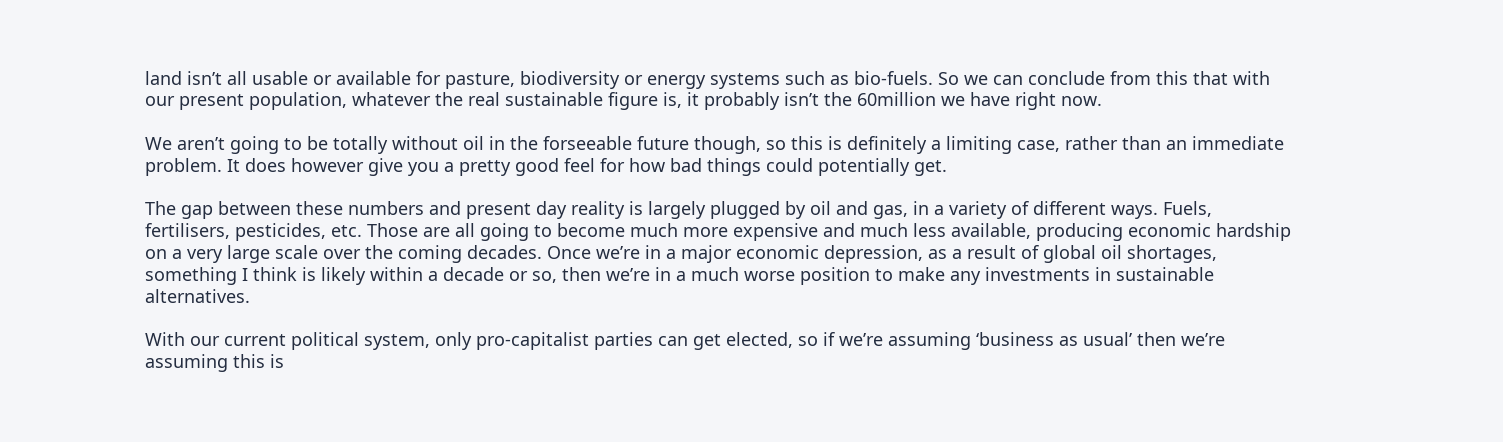land isn’t all usable or available for pasture, biodiversity or energy systems such as bio-fuels. So we can conclude from this that with our present population, whatever the real sustainable figure is, it probably isn’t the 60million we have right now.

We aren’t going to be totally without oil in the forseeable future though, so this is definitely a limiting case, rather than an immediate problem. It does however give you a pretty good feel for how bad things could potentially get.

The gap between these numbers and present day reality is largely plugged by oil and gas, in a variety of different ways. Fuels, fertilisers, pesticides, etc. Those are all going to become much more expensive and much less available, producing economic hardship on a very large scale over the coming decades. Once we’re in a major economic depression, as a result of global oil shortages, something I think is likely within a decade or so, then we’re in a much worse position to make any investments in sustainable alternatives.

With our current political system, only pro-capitalist parties can get elected, so if we’re assuming ‘business as usual’ then we’re assuming this is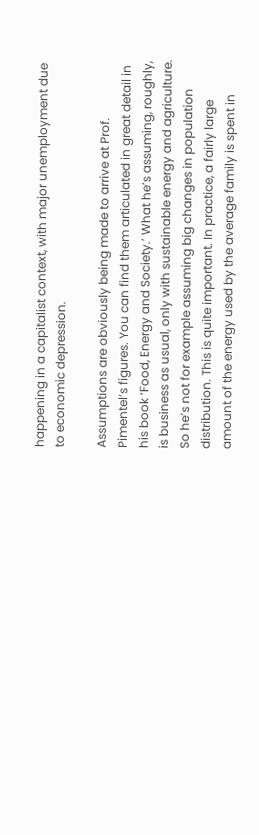happening in a capitalist context, with major unemployment due to economic depression.

Assumptions are obviously being made to arrive at Prof. Pimentel’s figures. You can find them articulated in great detail in his book ‘Food, Energy and Society.’ What he’s assuming, roughly, is business as usual, only with sustainable energy and agriculture. So he’s not for example assuming big changes in population distribution. This is quite important. In practice, a fairly large amount of the energy used by the average family is spent in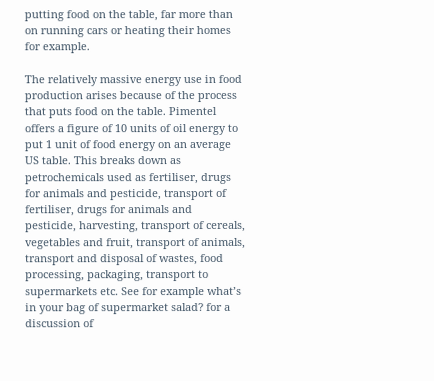putting food on the table, far more than on running cars or heating their homes for example.

The relatively massive energy use in food production arises because of the process that puts food on the table. Pimentel offers a figure of 10 units of oil energy to put 1 unit of food energy on an average US table. This breaks down as petrochemicals used as fertiliser, drugs for animals and pesticide, transport of fertiliser, drugs for animals and pesticide, harvesting, transport of cereals, vegetables and fruit, transport of animals, transport and disposal of wastes, food processing, packaging, transport to supermarkets etc. See for example what’s in your bag of supermarket salad? for a discussion of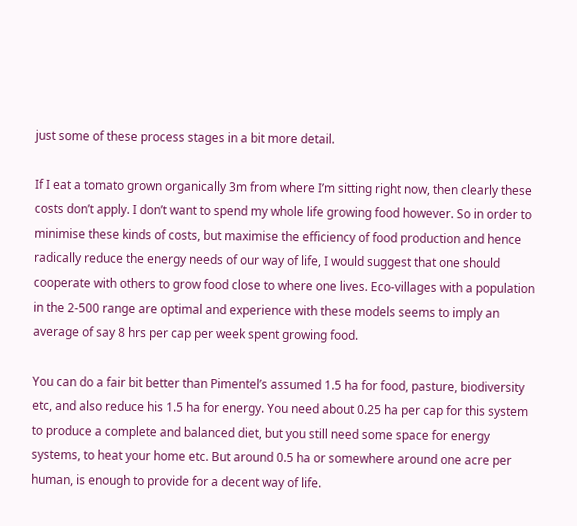just some of these process stages in a bit more detail.

If I eat a tomato grown organically 3m from where I’m sitting right now, then clearly these costs don’t apply. I don’t want to spend my whole life growing food however. So in order to minimise these kinds of costs, but maximise the efficiency of food production and hence radically reduce the energy needs of our way of life, I would suggest that one should cooperate with others to grow food close to where one lives. Eco-villages with a population in the 2-500 range are optimal and experience with these models seems to imply an average of say 8 hrs per cap per week spent growing food.

You can do a fair bit better than Pimentel’s assumed 1.5 ha for food, pasture, biodiversity etc, and also reduce his 1.5 ha for energy. You need about 0.25 ha per cap for this system to produce a complete and balanced diet, but you still need some space for energy systems, to heat your home etc. But around 0.5 ha or somewhere around one acre per human, is enough to provide for a decent way of life.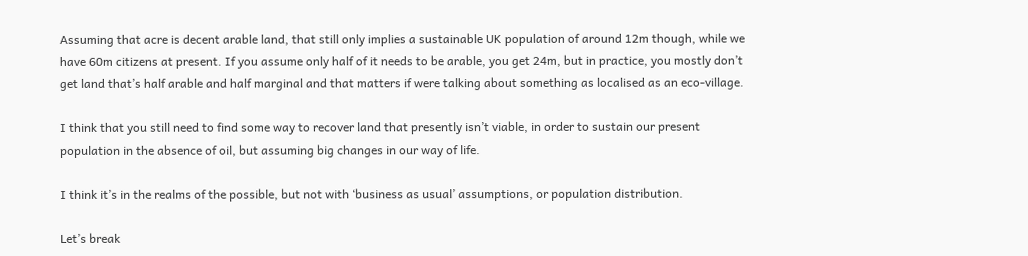Assuming that acre is decent arable land, that still only implies a sustainable UK population of around 12m though, while we have 60m citizens at present. If you assume only half of it needs to be arable, you get 24m, but in practice, you mostly don’t get land that’s half arable and half marginal and that matters if were talking about something as localised as an eco-village.

I think that you still need to find some way to recover land that presently isn’t viable, in order to sustain our present population in the absence of oil, but assuming big changes in our way of life.

I think it’s in the realms of the possible, but not with ‘business as usual’ assumptions, or population distribution.

Let’s break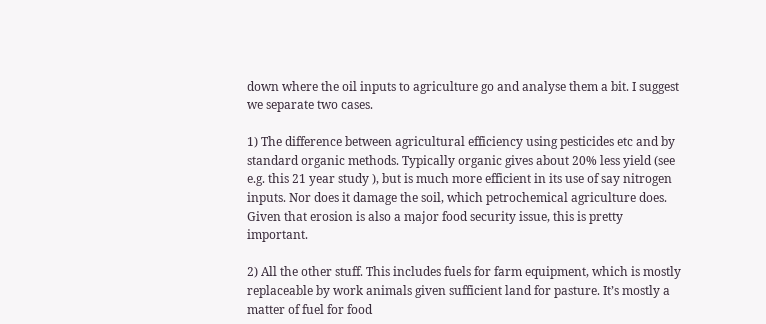down where the oil inputs to agriculture go and analyse them a bit. I suggest we separate two cases.

1) The difference between agricultural efficiency using pesticides etc and by standard organic methods. Typically organic gives about 20% less yield (see e.g. this 21 year study ), but is much more efficient in its use of say nitrogen inputs. Nor does it damage the soil, which petrochemical agriculture does. Given that erosion is also a major food security issue, this is pretty important.

2) All the other stuff. This includes fuels for farm equipment, which is mostly replaceable by work animals given sufficient land for pasture. It’s mostly a matter of fuel for food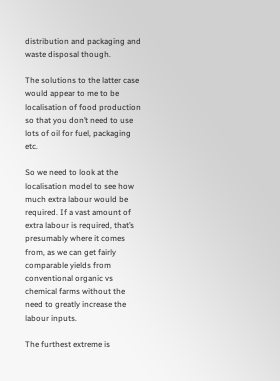distribution and packaging and waste disposal though.

The solutions to the latter case would appear to me to be localisation of food production so that you don’t need to use lots of oil for fuel, packaging etc.

So we need to look at the localisation model to see how much extra labour would be required. If a vast amount of extra labour is required, that’s presumably where it comes from, as we can get fairly comparable yields from conventional organic vs chemical farms without the need to greatly increase the labour inputs.

The furthest extreme is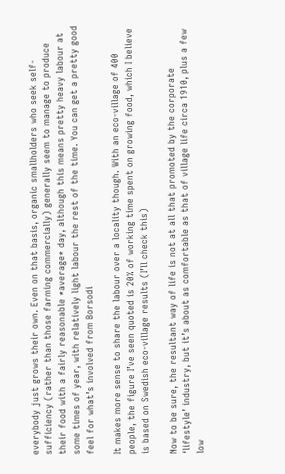everybody just grows their own. Even on that basis, organic smallholders who seek self-sufficiency (rather than those farming commercially) generally seem to manage to produce their food with a fairly reasonable *average* day, although this means pretty heavy labour at some times of year, with relatively light labour the rest of the time. You can get a pretty good feel for what’s involved from Borsodi

It makes more sense to share the labour over a locality though. With an eco-village of 400 people, the figure I’ve seen quoted is 20% of working time spent on growing food, which I believe is based on Swedish eco-village results (I’ll check this)

Now to be sure, the resultant way of life is not at all that promoted by the corporate ‘lifestyle’ industry, but it’s about as comfortable as that of village life circa 1910, plus a few low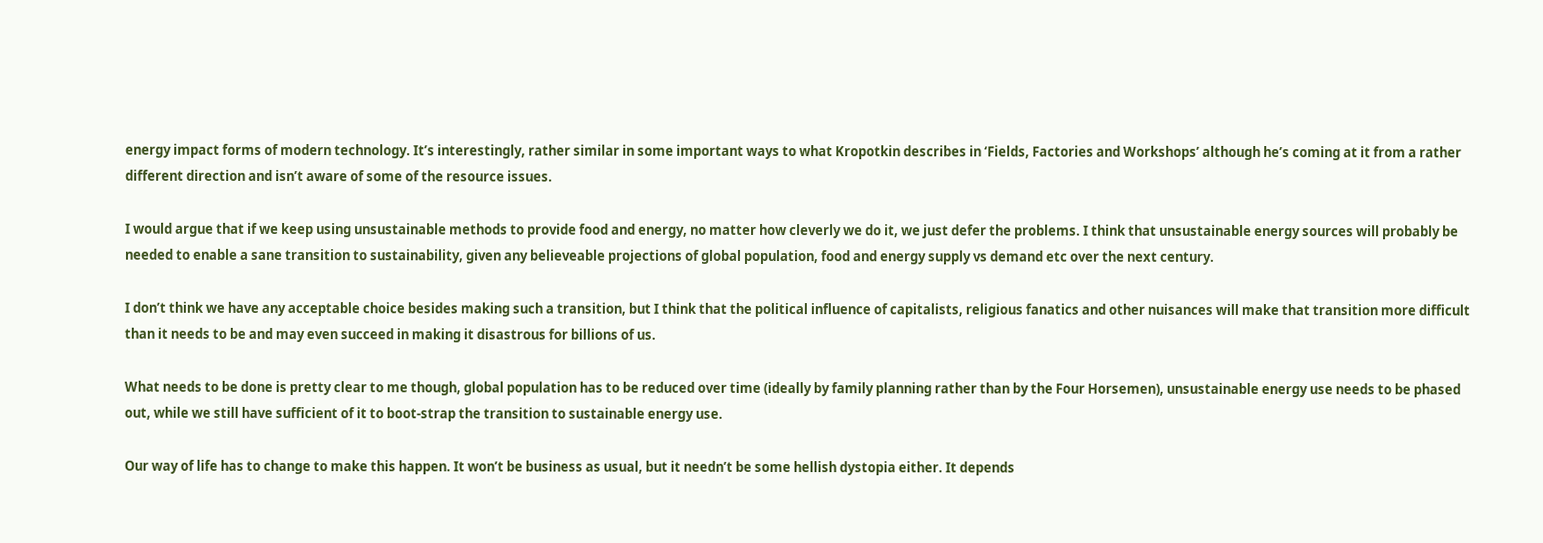energy impact forms of modern technology. It’s interestingly, rather similar in some important ways to what Kropotkin describes in ‘Fields, Factories and Workshops’ although he’s coming at it from a rather different direction and isn’t aware of some of the resource issues.

I would argue that if we keep using unsustainable methods to provide food and energy, no matter how cleverly we do it, we just defer the problems. I think that unsustainable energy sources will probably be needed to enable a sane transition to sustainability, given any believeable projections of global population, food and energy supply vs demand etc over the next century.

I don’t think we have any acceptable choice besides making such a transition, but I think that the political influence of capitalists, religious fanatics and other nuisances will make that transition more difficult than it needs to be and may even succeed in making it disastrous for billions of us.

What needs to be done is pretty clear to me though, global population has to be reduced over time (ideally by family planning rather than by the Four Horsemen), unsustainable energy use needs to be phased out, while we still have sufficient of it to boot-strap the transition to sustainable energy use.

Our way of life has to change to make this happen. It won’t be business as usual, but it needn’t be some hellish dystopia either. It depends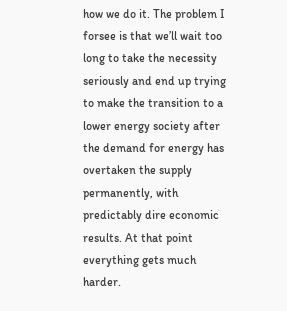how we do it. The problem I forsee is that we’ll wait too long to take the necessity seriously and end up trying to make the transition to a lower energy society after the demand for energy has overtaken the supply permanently, with predictably dire economic results. At that point everything gets much harder.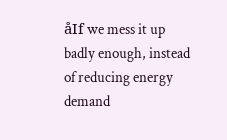åIf we mess it up badly enough, instead of reducing energy demand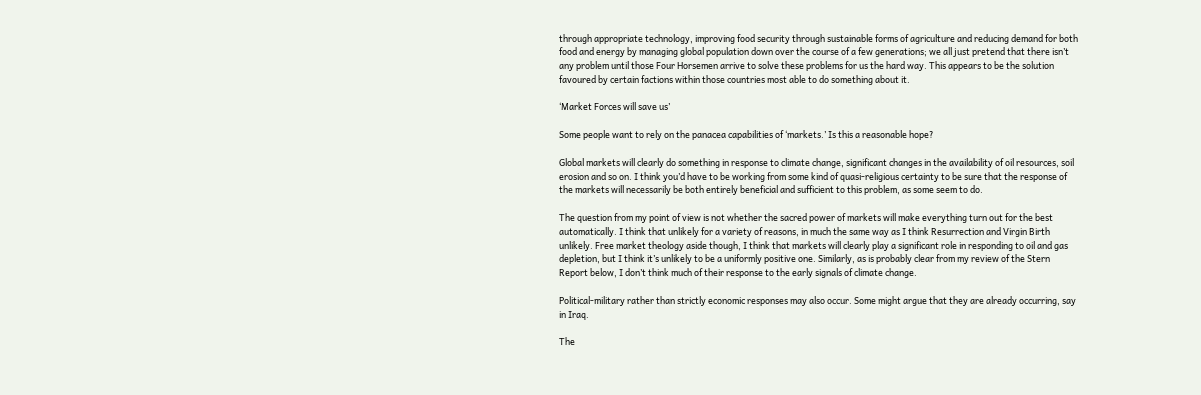through appropriate technology, improving food security through sustainable forms of agriculture and reducing demand for both food and energy by managing global population down over the course of a few generations; we all just pretend that there isn’t any problem until those Four Horsemen arrive to solve these problems for us the hard way. This appears to be the solution favoured by certain factions within those countries most able to do something about it.

‘Market Forces will save us’

Some people want to rely on the panacea capabilities of ‘markets.’ Is this a reasonable hope?

Global markets will clearly do something in response to climate change, significant changes in the availability of oil resources, soil erosion and so on. I think you’d have to be working from some kind of quasi-religious certainty to be sure that the response of the markets will necessarily be both entirely beneficial and sufficient to this problem, as some seem to do.

The question from my point of view is not whether the sacred power of markets will make everything turn out for the best automatically. I think that unlikely for a variety of reasons, in much the same way as I think Resurrection and Virgin Birth unlikely. Free market theology aside though, I think that markets will clearly play a significant role in responding to oil and gas depletion, but I think it’s unlikely to be a uniformly positive one. Similarly, as is probably clear from my review of the Stern Report below, I don’t think much of their response to the early signals of climate change.

Political-military rather than strictly economic responses may also occur. Some might argue that they are already occurring, say in Iraq.

The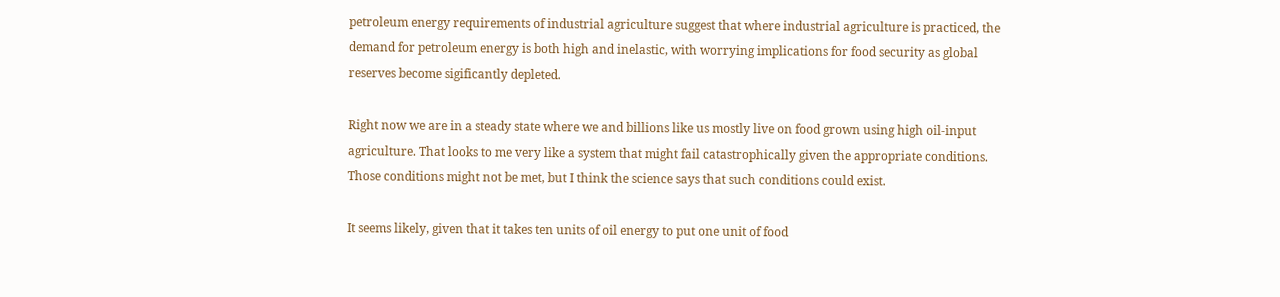petroleum energy requirements of industrial agriculture suggest that where industrial agriculture is practiced, the demand for petroleum energy is both high and inelastic, with worrying implications for food security as global reserves become sigificantly depleted.

Right now we are in a steady state where we and billions like us mostly live on food grown using high oil-input agriculture. That looks to me very like a system that might fail catastrophically given the appropriate conditions. Those conditions might not be met, but I think the science says that such conditions could exist.

It seems likely, given that it takes ten units of oil energy to put one unit of food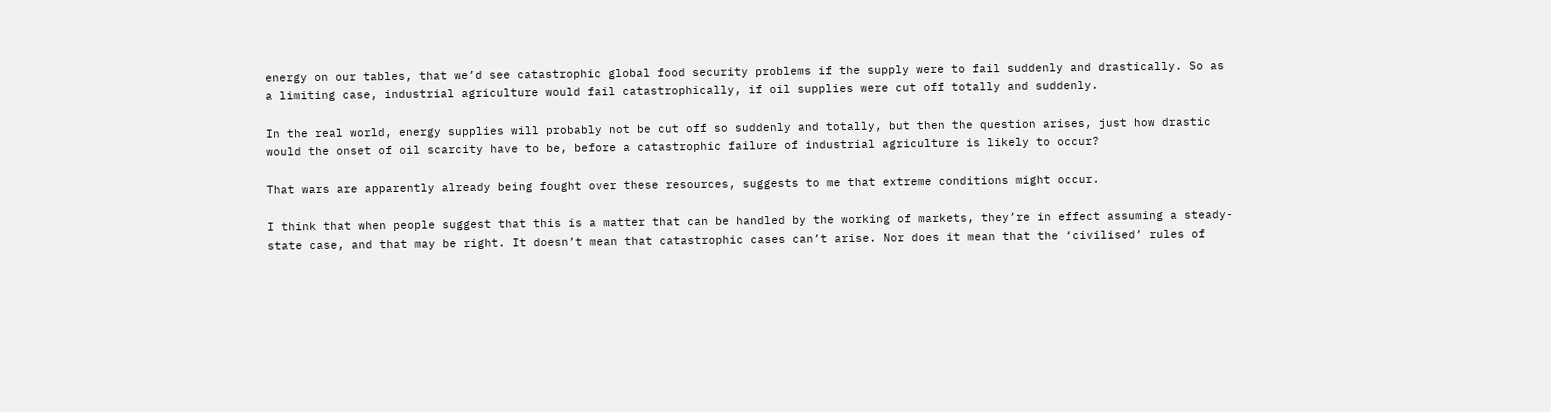energy on our tables, that we’d see catastrophic global food security problems if the supply were to fail suddenly and drastically. So as a limiting case, industrial agriculture would fail catastrophically, if oil supplies were cut off totally and suddenly.

In the real world, energy supplies will probably not be cut off so suddenly and totally, but then the question arises, just how drastic would the onset of oil scarcity have to be, before a catastrophic failure of industrial agriculture is likely to occur?

That wars are apparently already being fought over these resources, suggests to me that extreme conditions might occur.

I think that when people suggest that this is a matter that can be handled by the working of markets, they’re in effect assuming a steady-state case, and that may be right. It doesn’t mean that catastrophic cases can’t arise. Nor does it mean that the ‘civilised’ rules of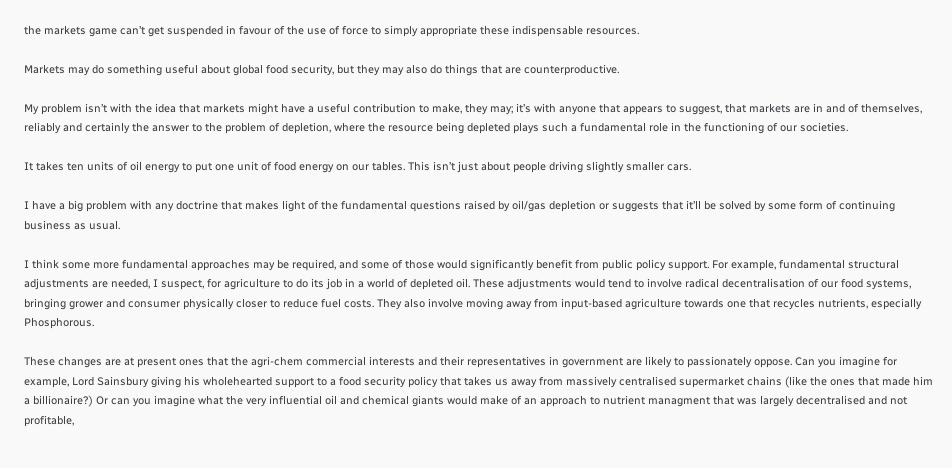the markets game can’t get suspended in favour of the use of force to simply appropriate these indispensable resources.

Markets may do something useful about global food security, but they may also do things that are counterproductive.

My problem isn’t with the idea that markets might have a useful contribution to make, they may; it’s with anyone that appears to suggest, that markets are in and of themselves, reliably and certainly the answer to the problem of depletion, where the resource being depleted plays such a fundamental role in the functioning of our societies.

It takes ten units of oil energy to put one unit of food energy on our tables. This isn’t just about people driving slightly smaller cars.

I have a big problem with any doctrine that makes light of the fundamental questions raised by oil/gas depletion or suggests that it’ll be solved by some form of continuing business as usual.

I think some more fundamental approaches may be required, and some of those would significantly benefit from public policy support. For example, fundamental structural adjustments are needed, I suspect, for agriculture to do its job in a world of depleted oil. These adjustments would tend to involve radical decentralisation of our food systems, bringing grower and consumer physically closer to reduce fuel costs. They also involve moving away from input-based agriculture towards one that recycles nutrients, especially Phosphorous.

These changes are at present ones that the agri-chem commercial interests and their representatives in government are likely to passionately oppose. Can you imagine for example, Lord Sainsbury giving his wholehearted support to a food security policy that takes us away from massively centralised supermarket chains (like the ones that made him a billionaire?) Or can you imagine what the very influential oil and chemical giants would make of an approach to nutrient managment that was largely decentralised and not profitable,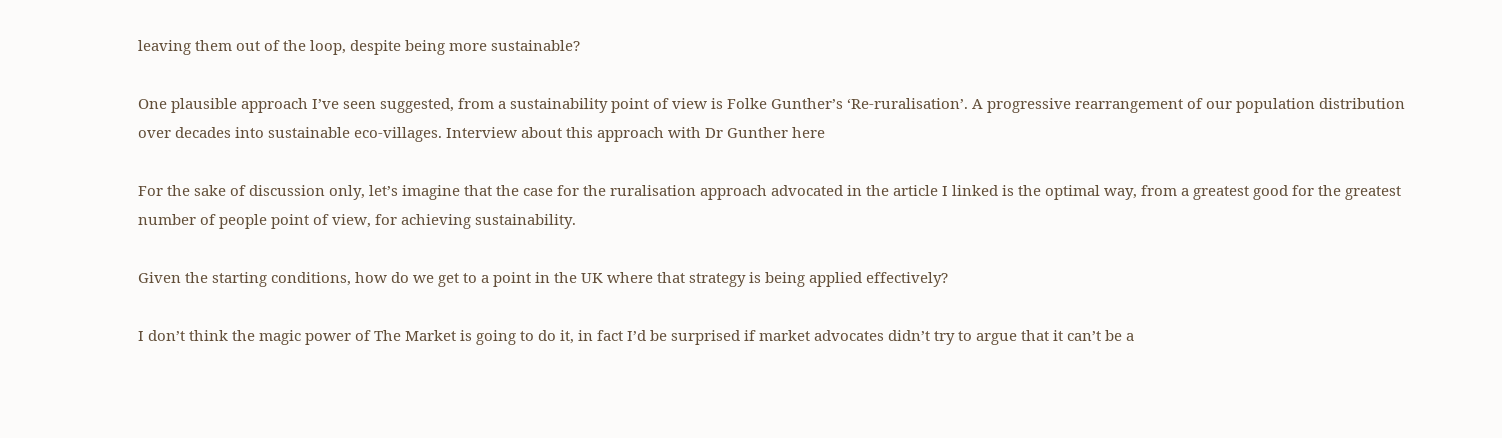leaving them out of the loop, despite being more sustainable?

One plausible approach I’ve seen suggested, from a sustainability point of view is Folke Gunther’s ‘Re-ruralisation’. A progressive rearrangement of our population distribution over decades into sustainable eco-villages. Interview about this approach with Dr Gunther here

For the sake of discussion only, let’s imagine that the case for the ruralisation approach advocated in the article I linked is the optimal way, from a greatest good for the greatest number of people point of view, for achieving sustainability.

Given the starting conditions, how do we get to a point in the UK where that strategy is being applied effectively?

I don’t think the magic power of The Market is going to do it, in fact I’d be surprised if market advocates didn’t try to argue that it can’t be a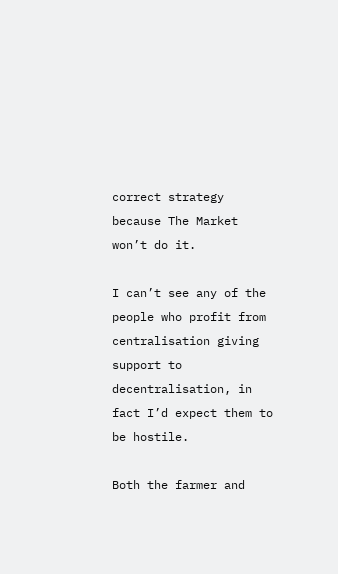correct strategy because The Market won’t do it.

I can’t see any of the people who profit from centralisation giving support to decentralisation, in fact I’d expect them to be hostile.

Both the farmer and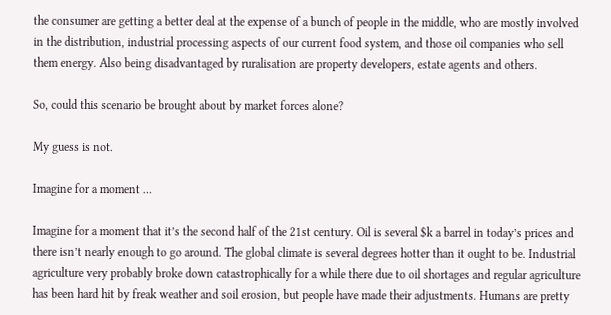the consumer are getting a better deal at the expense of a bunch of people in the middle, who are mostly involved in the distribution, industrial processing aspects of our current food system, and those oil companies who sell them energy. Also being disadvantaged by ruralisation are property developers, estate agents and others.

So, could this scenario be brought about by market forces alone?

My guess is not.

Imagine for a moment …

Imagine for a moment that it’s the second half of the 21st century. Oil is several $k a barrel in today’s prices and there isn’t nearly enough to go around. The global climate is several degrees hotter than it ought to be. Industrial agriculture very probably broke down catastrophically for a while there due to oil shortages and regular agriculture has been hard hit by freak weather and soil erosion, but people have made their adjustments. Humans are pretty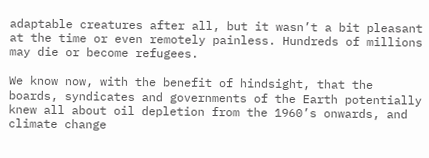adaptable creatures after all, but it wasn’t a bit pleasant at the time or even remotely painless. Hundreds of millions may die or become refugees.

We know now, with the benefit of hindsight, that the boards, syndicates and governments of the Earth potentially knew all about oil depletion from the 1960’s onwards, and climate change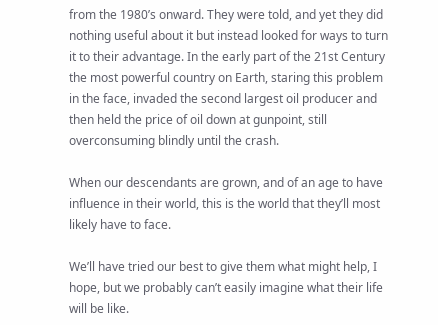from the 1980’s onward. They were told, and yet they did nothing useful about it but instead looked for ways to turn it to their advantage. In the early part of the 21st Century the most powerful country on Earth, staring this problem in the face, invaded the second largest oil producer and then held the price of oil down at gunpoint, still overconsuming blindly until the crash.

When our descendants are grown, and of an age to have influence in their world, this is the world that they’ll most likely have to face.

We’ll have tried our best to give them what might help, I hope, but we probably can’t easily imagine what their life will be like.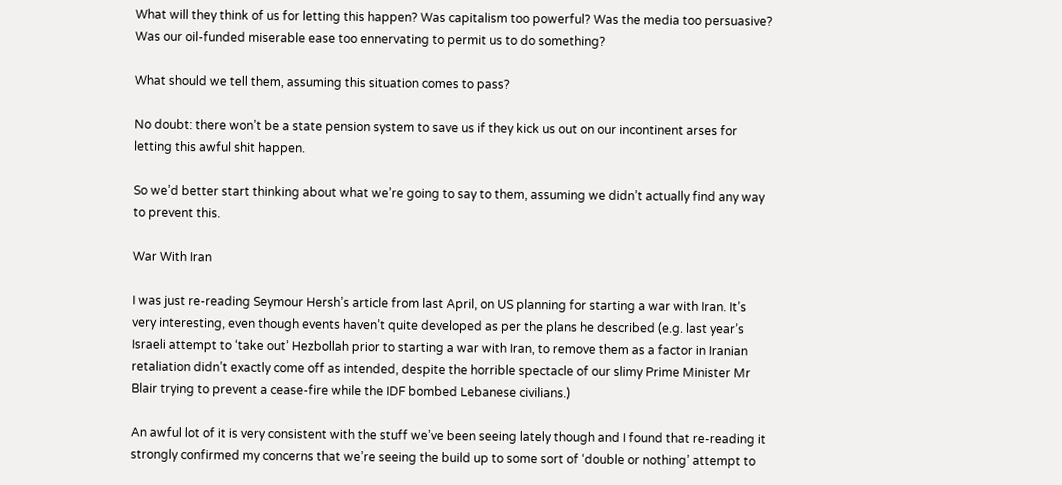What will they think of us for letting this happen? Was capitalism too powerful? Was the media too persuasive? Was our oil-funded miserable ease too ennervating to permit us to do something?

What should we tell them, assuming this situation comes to pass?

No doubt: there won’t be a state pension system to save us if they kick us out on our incontinent arses for letting this awful shit happen.

So we’d better start thinking about what we’re going to say to them, assuming we didn’t actually find any way to prevent this.

War With Iran

I was just re-reading Seymour Hersh’s article from last April, on US planning for starting a war with Iran. It’s very interesting, even though events haven’t quite developed as per the plans he described (e.g. last year’s Israeli attempt to ‘take out’ Hezbollah prior to starting a war with Iran, to remove them as a factor in Iranian retaliation didn’t exactly come off as intended, despite the horrible spectacle of our slimy Prime Minister Mr Blair trying to prevent a cease-fire while the IDF bombed Lebanese civilians.)

An awful lot of it is very consistent with the stuff we’ve been seeing lately though and I found that re-reading it strongly confirmed my concerns that we’re seeing the build up to some sort of ‘double or nothing’ attempt to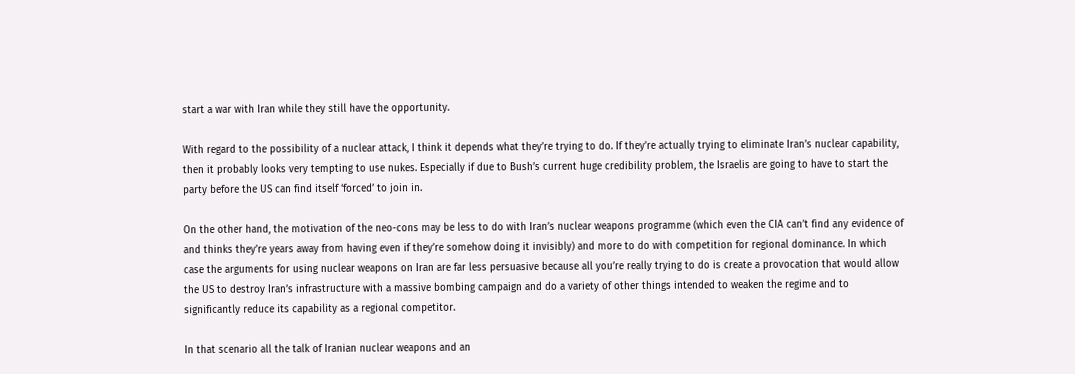start a war with Iran while they still have the opportunity.

With regard to the possibility of a nuclear attack, I think it depends what they’re trying to do. If they’re actually trying to eliminate Iran’s nuclear capability, then it probably looks very tempting to use nukes. Especially if due to Bush’s current huge credibility problem, the Israelis are going to have to start the party before the US can find itself ‘forced’ to join in.

On the other hand, the motivation of the neo-cons may be less to do with Iran’s nuclear weapons programme (which even the CIA can’t find any evidence of and thinks they’re years away from having even if they’re somehow doing it invisibly) and more to do with competition for regional dominance. In which case the arguments for using nuclear weapons on Iran are far less persuasive because all you’re really trying to do is create a provocation that would allow the US to destroy Iran’s infrastructure with a massive bombing campaign and do a variety of other things intended to weaken the regime and to significantly reduce its capability as a regional competitor.

In that scenario all the talk of Iranian nuclear weapons and an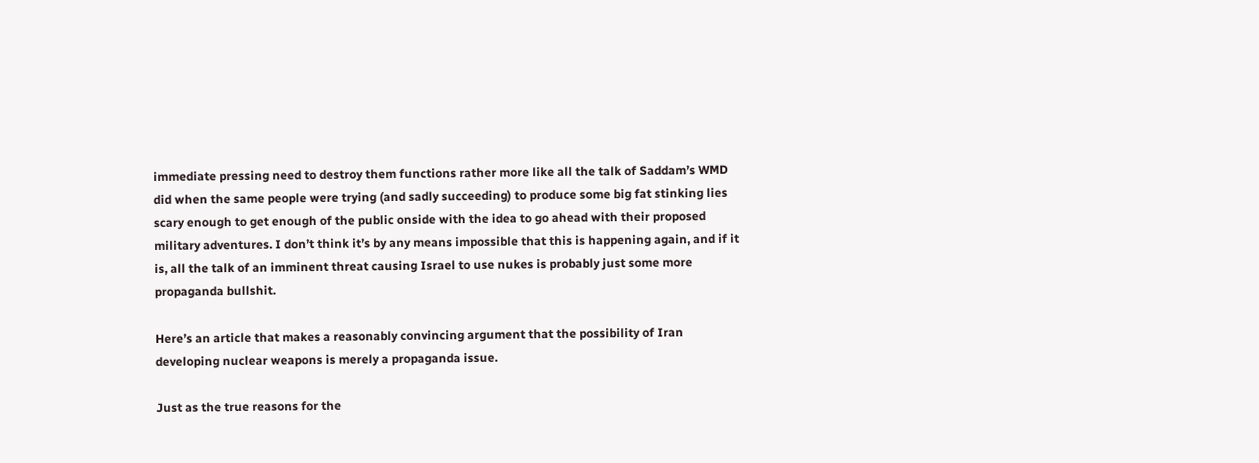immediate pressing need to destroy them functions rather more like all the talk of Saddam’s WMD did when the same people were trying (and sadly succeeding) to produce some big fat stinking lies scary enough to get enough of the public onside with the idea to go ahead with their proposed military adventures. I don’t think it’s by any means impossible that this is happening again, and if it is, all the talk of an imminent threat causing Israel to use nukes is probably just some more propaganda bullshit.

Here’s an article that makes a reasonably convincing argument that the possibility of Iran developing nuclear weapons is merely a propaganda issue.

Just as the true reasons for the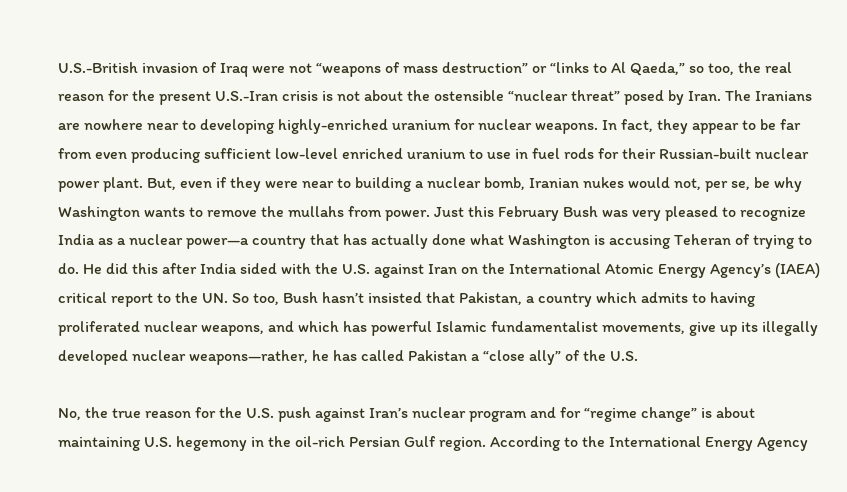U.S.-British invasion of Iraq were not “weapons of mass destruction” or “links to Al Qaeda,” so too, the real reason for the present U.S.-Iran crisis is not about the ostensible “nuclear threat” posed by Iran. The Iranians are nowhere near to developing highly-enriched uranium for nuclear weapons. In fact, they appear to be far from even producing sufficient low-level enriched uranium to use in fuel rods for their Russian-built nuclear power plant. But, even if they were near to building a nuclear bomb, Iranian nukes would not, per se, be why Washington wants to remove the mullahs from power. Just this February Bush was very pleased to recognize India as a nuclear power—a country that has actually done what Washington is accusing Teheran of trying to do. He did this after India sided with the U.S. against Iran on the International Atomic Energy Agency’s (IAEA) critical report to the UN. So too, Bush hasn’t insisted that Pakistan, a country which admits to having proliferated nuclear weapons, and which has powerful Islamic fundamentalist movements, give up its illegally developed nuclear weapons—rather, he has called Pakistan a “close ally” of the U.S.

No, the true reason for the U.S. push against Iran’s nuclear program and for “regime change” is about maintaining U.S. hegemony in the oil-rich Persian Gulf region. According to the International Energy Agency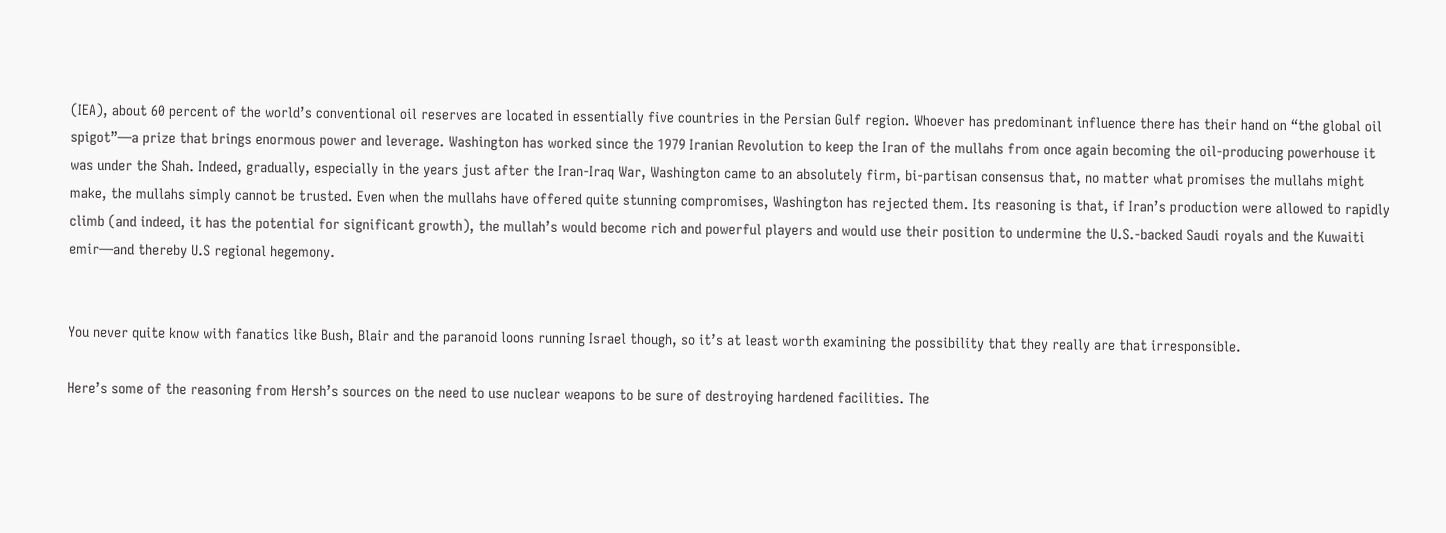(IEA), about 60 percent of the world’s conventional oil reserves are located in essentially five countries in the Persian Gulf region. Whoever has predominant influence there has their hand on “the global oil spigot”—a prize that brings enormous power and leverage. Washington has worked since the 1979 Iranian Revolution to keep the Iran of the mullahs from once again becoming the oil-producing powerhouse it was under the Shah. Indeed, gradually, especially in the years just after the Iran-Iraq War, Washington came to an absolutely firm, bi-partisan consensus that, no matter what promises the mullahs might make, the mullahs simply cannot be trusted. Even when the mullahs have offered quite stunning compromises, Washington has rejected them. Its reasoning is that, if Iran’s production were allowed to rapidly climb (and indeed, it has the potential for significant growth), the mullah’s would become rich and powerful players and would use their position to undermine the U.S.-backed Saudi royals and the Kuwaiti emir—and thereby U.S regional hegemony.


You never quite know with fanatics like Bush, Blair and the paranoid loons running Israel though, so it’s at least worth examining the possibility that they really are that irresponsible.

Here’s some of the reasoning from Hersh’s sources on the need to use nuclear weapons to be sure of destroying hardened facilities. The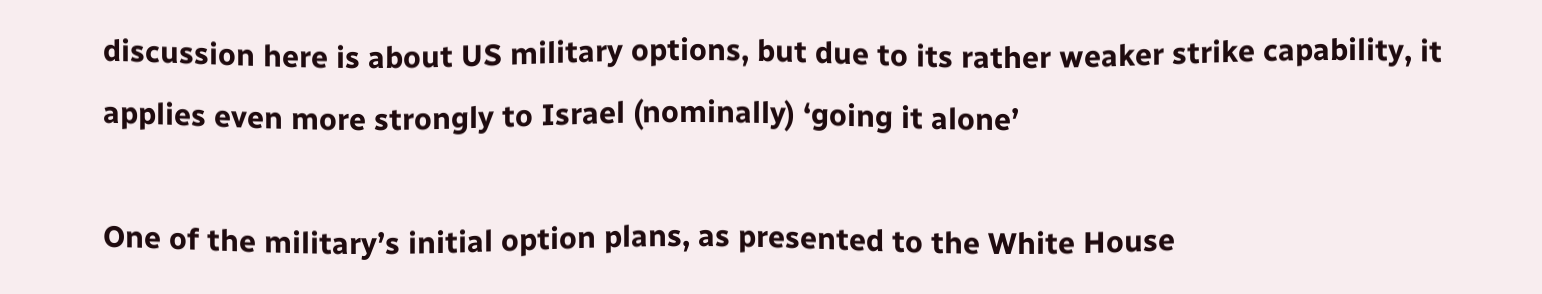discussion here is about US military options, but due to its rather weaker strike capability, it applies even more strongly to Israel (nominally) ‘going it alone’

One of the military’s initial option plans, as presented to the White House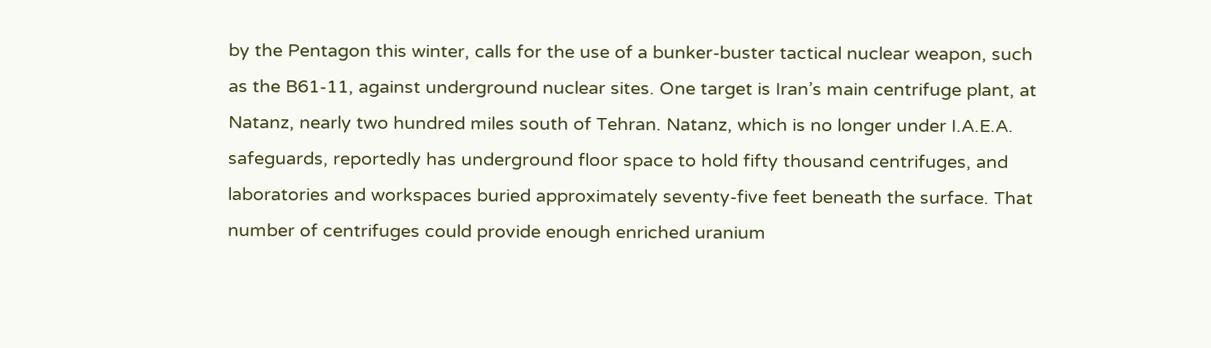by the Pentagon this winter, calls for the use of a bunker-buster tactical nuclear weapon, such as the B61-11, against underground nuclear sites. One target is Iran’s main centrifuge plant, at Natanz, nearly two hundred miles south of Tehran. Natanz, which is no longer under I.A.E.A. safeguards, reportedly has underground floor space to hold fifty thousand centrifuges, and laboratories and workspaces buried approximately seventy-five feet beneath the surface. That number of centrifuges could provide enough enriched uranium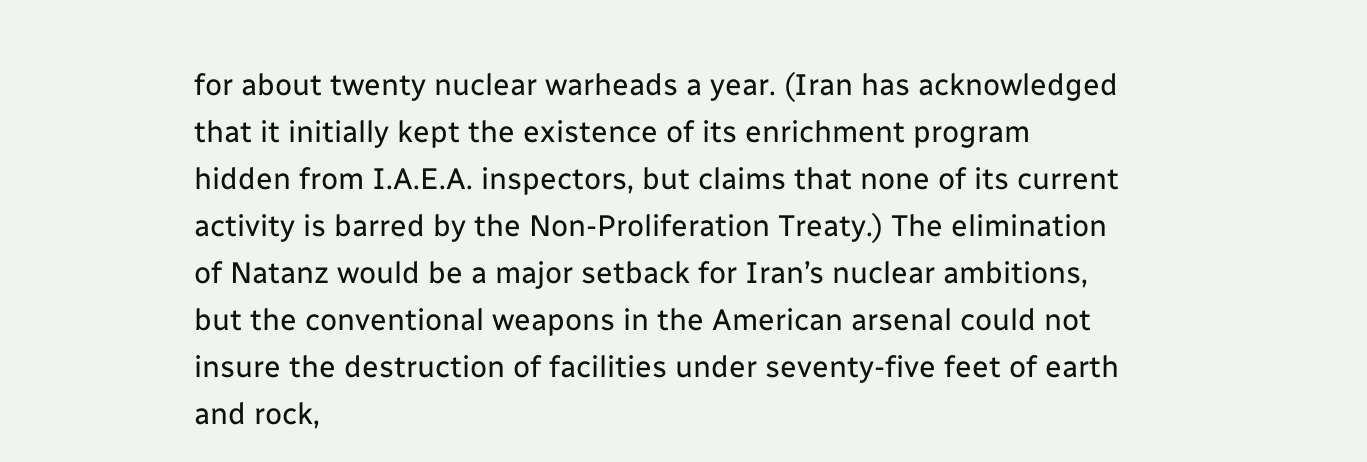for about twenty nuclear warheads a year. (Iran has acknowledged that it initially kept the existence of its enrichment program hidden from I.A.E.A. inspectors, but claims that none of its current activity is barred by the Non-Proliferation Treaty.) The elimination of Natanz would be a major setback for Iran’s nuclear ambitions, but the conventional weapons in the American arsenal could not insure the destruction of facilities under seventy-five feet of earth and rock,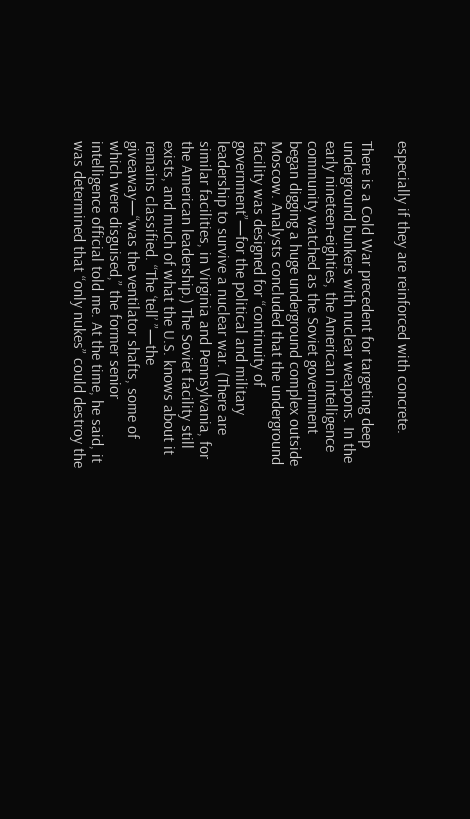especially if they are reinforced with concrete.

There is a Cold War precedent for targeting deep underground bunkers with nuclear weapons. In the early nineteen-eighties, the American intelligence community watched as the Soviet government began digging a huge underground complex outside Moscow. Analysts concluded that the underground facility was designed for “continuity of government”—for the political and military leadership to survive a nuclear war. (There are similar facilities, in Virginia and Pennsylvania, for the American leadership.) The Soviet facility still exists, and much of what the U.S. knows about it remains classified. “The ‘tell’ ”—the giveaway—“was the ventilator shafts, some of which were disguised,” the former senior intelligence official told me. At the time, he said, it was determined that “only nukes” could destroy the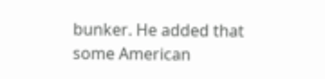bunker. He added that some American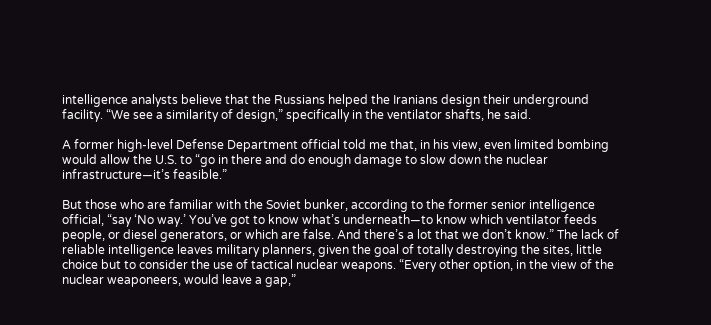intelligence analysts believe that the Russians helped the Iranians design their underground facility. “We see a similarity of design,” specifically in the ventilator shafts, he said.

A former high-level Defense Department official told me that, in his view, even limited bombing would allow the U.S. to “go in there and do enough damage to slow down the nuclear infrastructure—it’s feasible.”

But those who are familiar with the Soviet bunker, according to the former senior intelligence official, “say ‘No way.’ You’ve got to know what’s underneath—to know which ventilator feeds people, or diesel generators, or which are false. And there’s a lot that we don’t know.” The lack of reliable intelligence leaves military planners, given the goal of totally destroying the sites, little choice but to consider the use of tactical nuclear weapons. “Every other option, in the view of the nuclear weaponeers, would leave a gap,”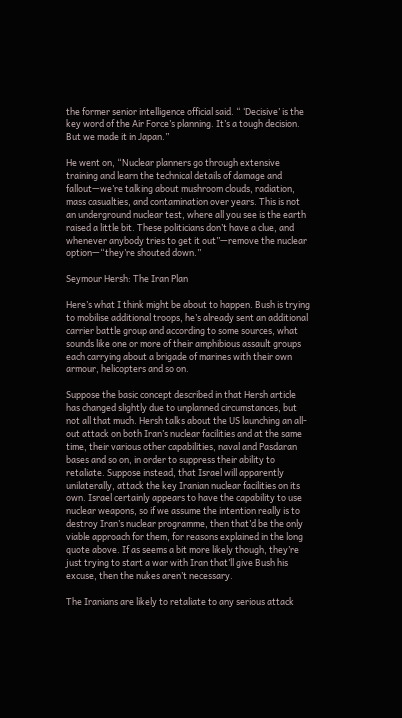the former senior intelligence official said. “ ‘Decisive’ is the key word of the Air Force’s planning. It’s a tough decision. But we made it in Japan.”

He went on, “Nuclear planners go through extensive training and learn the technical details of damage and fallout—we’re talking about mushroom clouds, radiation, mass casualties, and contamination over years. This is not an underground nuclear test, where all you see is the earth raised a little bit. These politicians don’t have a clue, and whenever anybody tries to get it out”—remove the nuclear option—“they’re shouted down.”

Seymour Hersh: The Iran Plan

Here’s what I think might be about to happen. Bush is trying to mobilise additional troops, he’s already sent an additional carrier battle group and according to some sources, what sounds like one or more of their amphibious assault groups each carrying about a brigade of marines with their own armour, helicopters and so on.

Suppose the basic concept described in that Hersh article has changed slightly due to unplanned circumstances, but not all that much. Hersh talks about the US launching an all-out attack on both Iran’s nuclear facilities and at the same time, their various other capabilities, naval and Pasdaran bases and so on, in order to suppress their ability to retaliate. Suppose instead, that Israel will apparently unilaterally, attack the key Iranian nuclear facilities on its own. Israel certainly appears to have the capability to use nuclear weapons, so if we assume the intention really is to destroy Iran’s nuclear programme, then that’d be the only viable approach for them, for reasons explained in the long quote above. If as seems a bit more likely though, they’re just trying to start a war with Iran that’ll give Bush his excuse, then the nukes aren’t necessary.

The Iranians are likely to retaliate to any serious attack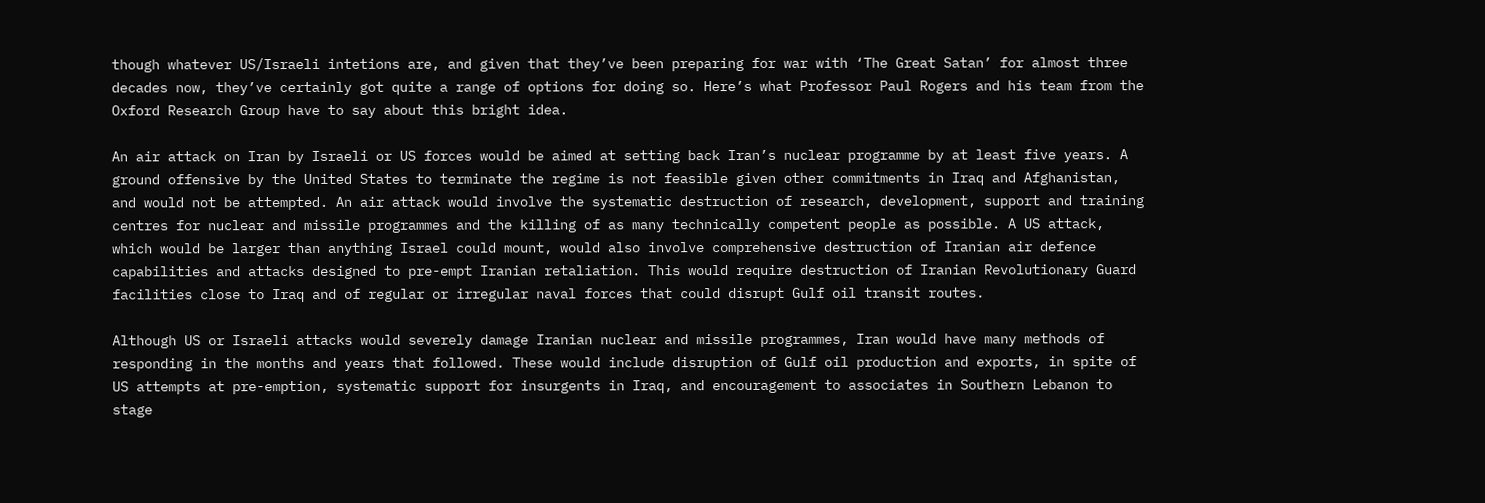though whatever US/Israeli intetions are, and given that they’ve been preparing for war with ‘The Great Satan’ for almost three decades now, they’ve certainly got quite a range of options for doing so. Here’s what Professor Paul Rogers and his team from the Oxford Research Group have to say about this bright idea.

An air attack on Iran by Israeli or US forces would be aimed at setting back Iran’s nuclear programme by at least five years. A ground offensive by the United States to terminate the regime is not feasible given other commitments in Iraq and Afghanistan, and would not be attempted. An air attack would involve the systematic destruction of research, development, support and training centres for nuclear and missile programmes and the killing of as many technically competent people as possible. A US attack, which would be larger than anything Israel could mount, would also involve comprehensive destruction of Iranian air defence capabilities and attacks designed to pre-empt Iranian retaliation. This would require destruction of Iranian Revolutionary Guard facilities close to Iraq and of regular or irregular naval forces that could disrupt Gulf oil transit routes.

Although US or Israeli attacks would severely damage Iranian nuclear and missile programmes, Iran would have many methods of responding in the months and years that followed. These would include disruption of Gulf oil production and exports, in spite of US attempts at pre-emption, systematic support for insurgents in Iraq, and encouragement to associates in Southern Lebanon to stage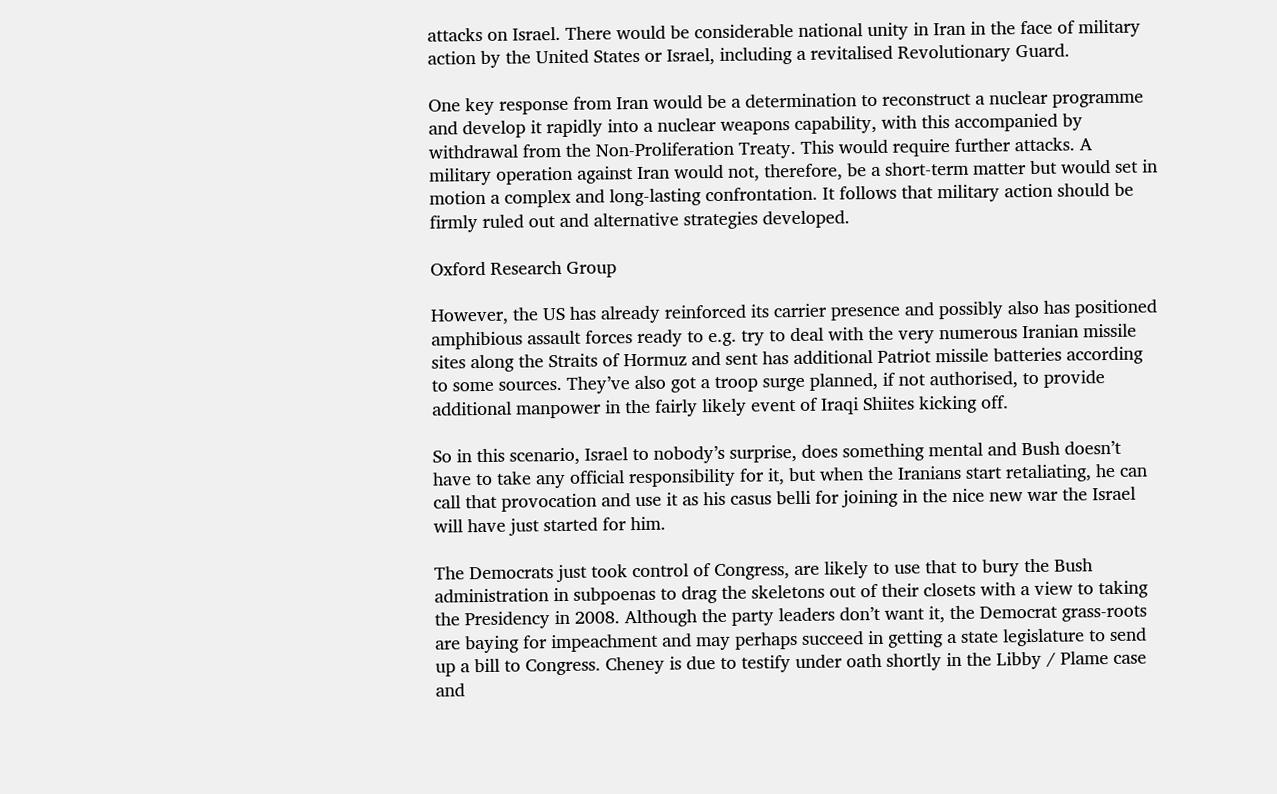attacks on Israel. There would be considerable national unity in Iran in the face of military action by the United States or Israel, including a revitalised Revolutionary Guard.

One key response from Iran would be a determination to reconstruct a nuclear programme and develop it rapidly into a nuclear weapons capability, with this accompanied by withdrawal from the Non-Proliferation Treaty. This would require further attacks. A military operation against Iran would not, therefore, be a short-term matter but would set in motion a complex and long-lasting confrontation. It follows that military action should be firmly ruled out and alternative strategies developed.

Oxford Research Group

However, the US has already reinforced its carrier presence and possibly also has positioned amphibious assault forces ready to e.g. try to deal with the very numerous Iranian missile sites along the Straits of Hormuz and sent has additional Patriot missile batteries according to some sources. They’ve also got a troop surge planned, if not authorised, to provide additional manpower in the fairly likely event of Iraqi Shiites kicking off.

So in this scenario, Israel to nobody’s surprise, does something mental and Bush doesn’t have to take any official responsibility for it, but when the Iranians start retaliating, he can call that provocation and use it as his casus belli for joining in the nice new war the Israel will have just started for him.

The Democrats just took control of Congress, are likely to use that to bury the Bush administration in subpoenas to drag the skeletons out of their closets with a view to taking the Presidency in 2008. Although the party leaders don’t want it, the Democrat grass-roots are baying for impeachment and may perhaps succeed in getting a state legislature to send up a bill to Congress. Cheney is due to testify under oath shortly in the Libby / Plame case and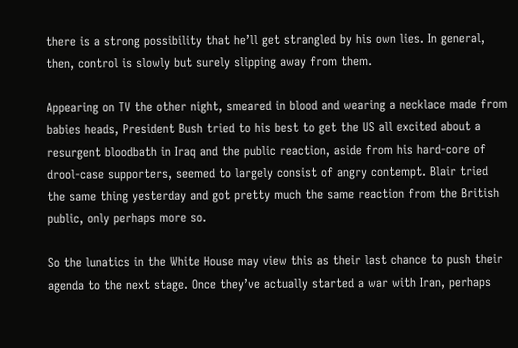there is a strong possibility that he’ll get strangled by his own lies. In general, then, control is slowly but surely slipping away from them.

Appearing on TV the other night, smeared in blood and wearing a necklace made from babies heads, President Bush tried to his best to get the US all excited about a resurgent bloodbath in Iraq and the public reaction, aside from his hard-core of drool-case supporters, seemed to largely consist of angry contempt. Blair tried the same thing yesterday and got pretty much the same reaction from the British public, only perhaps more so.

So the lunatics in the White House may view this as their last chance to push their agenda to the next stage. Once they’ve actually started a war with Iran, perhaps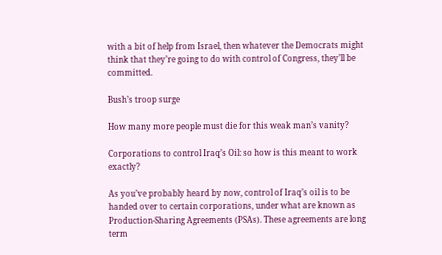with a bit of help from Israel, then whatever the Democrats might think that they’re going to do with control of Congress, they’ll be committed.

Bush’s troop surge

How many more people must die for this weak man’s vanity?

Corporations to control Iraq’s Oil: so how is this meant to work exactly?

As you’ve probably heard by now, control of Iraq’s oil is to be handed over to certain corporations, under what are known as Production-Sharing Agreements (PSAs). These agreements are long term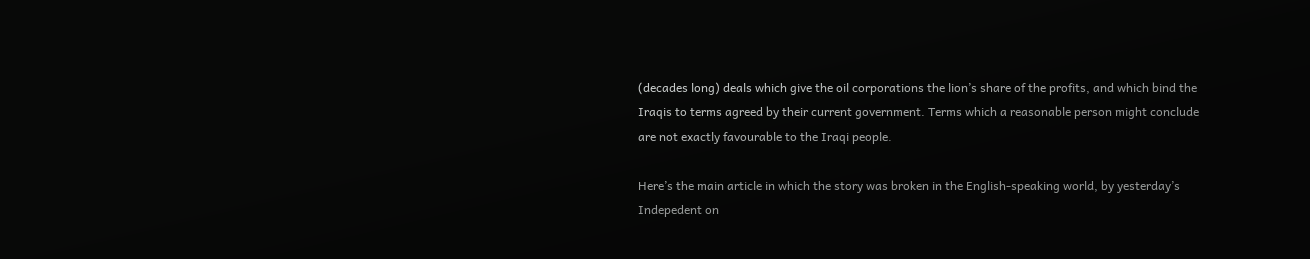(decades long) deals which give the oil corporations the lion’s share of the profits, and which bind the Iraqis to terms agreed by their current government. Terms which a reasonable person might conclude are not exactly favourable to the Iraqi people.

Here’s the main article in which the story was broken in the English-speaking world, by yesterday’s Indepedent on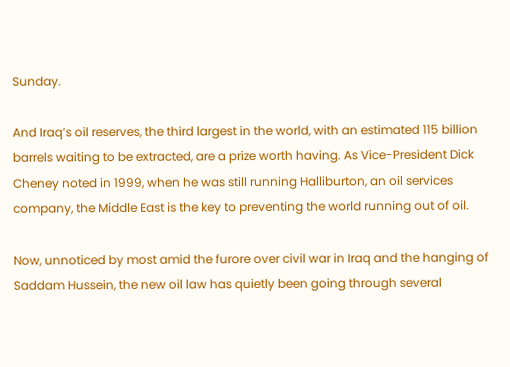Sunday.

And Iraq’s oil reserves, the third largest in the world, with an estimated 115 billion barrels waiting to be extracted, are a prize worth having. As Vice-President Dick Cheney noted in 1999, when he was still running Halliburton, an oil services company, the Middle East is the key to preventing the world running out of oil.

Now, unnoticed by most amid the furore over civil war in Iraq and the hanging of Saddam Hussein, the new oil law has quietly been going through several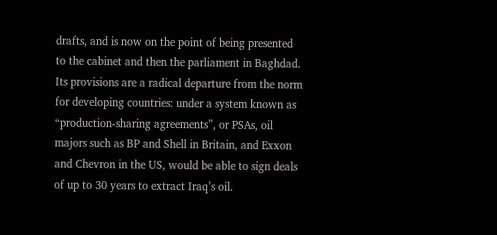drafts, and is now on the point of being presented to the cabinet and then the parliament in Baghdad. Its provisions are a radical departure from the norm for developing countries: under a system known as “production-sharing agreements”, or PSAs, oil majors such as BP and Shell in Britain, and Exxon and Chevron in the US, would be able to sign deals of up to 30 years to extract Iraq’s oil.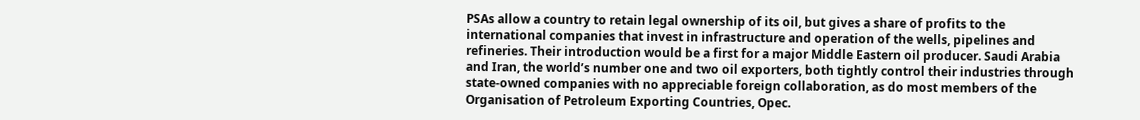PSAs allow a country to retain legal ownership of its oil, but gives a share of profits to the international companies that invest in infrastructure and operation of the wells, pipelines and refineries. Their introduction would be a first for a major Middle Eastern oil producer. Saudi Arabia and Iran, the world’s number one and two oil exporters, both tightly control their industries through state-owned companies with no appreciable foreign collaboration, as do most members of the Organisation of Petroleum Exporting Countries, Opec.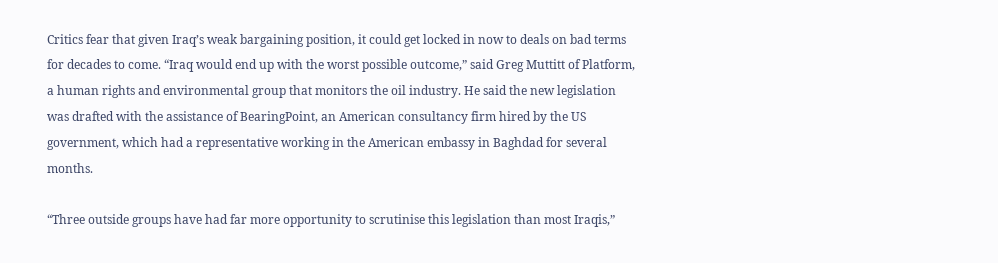Critics fear that given Iraq’s weak bargaining position, it could get locked in now to deals on bad terms for decades to come. “Iraq would end up with the worst possible outcome,” said Greg Muttitt of Platform, a human rights and environmental group that monitors the oil industry. He said the new legislation was drafted with the assistance of BearingPoint, an American consultancy firm hired by the US government, which had a representative working in the American embassy in Baghdad for several months.

“Three outside groups have had far more opportunity to scrutinise this legislation than most Iraqis,”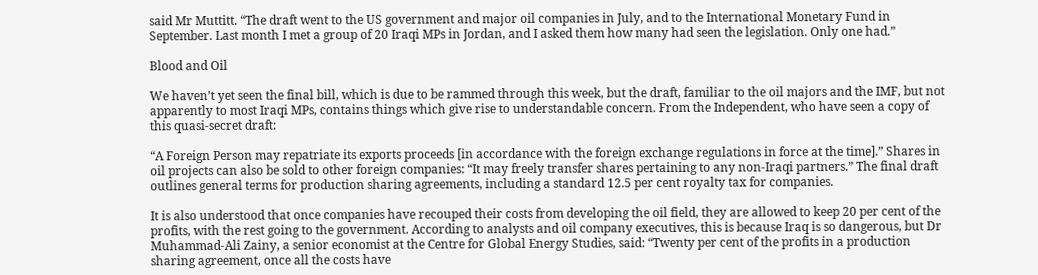said Mr Muttitt. “The draft went to the US government and major oil companies in July, and to the International Monetary Fund in September. Last month I met a group of 20 Iraqi MPs in Jordan, and I asked them how many had seen the legislation. Only one had.”

Blood and Oil

We haven’t yet seen the final bill, which is due to be rammed through this week, but the draft, familiar to the oil majors and the IMF, but not apparently to most Iraqi MPs, contains things which give rise to understandable concern. From the Independent, who have seen a copy of this quasi-secret draft:

“A Foreign Person may repatriate its exports proceeds [in accordance with the foreign exchange regulations in force at the time].” Shares in oil projects can also be sold to other foreign companies: “It may freely transfer shares pertaining to any non-Iraqi partners.” The final draft outlines general terms for production sharing agreements, including a standard 12.5 per cent royalty tax for companies.

It is also understood that once companies have recouped their costs from developing the oil field, they are allowed to keep 20 per cent of the profits, with the rest going to the government. According to analysts and oil company executives, this is because Iraq is so dangerous, but Dr Muhammad-Ali Zainy, a senior economist at the Centre for Global Energy Studies, said: “Twenty per cent of the profits in a production sharing agreement, once all the costs have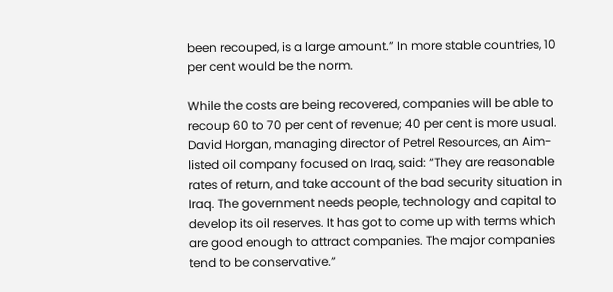been recouped, is a large amount.” In more stable countries, 10 per cent would be the norm.

While the costs are being recovered, companies will be able to recoup 60 to 70 per cent of revenue; 40 per cent is more usual. David Horgan, managing director of Petrel Resources, an Aim-listed oil company focused on Iraq, said: “They are reasonable rates of return, and take account of the bad security situation in Iraq. The government needs people, technology and capital to develop its oil reserves. It has got to come up with terms which are good enough to attract companies. The major companies tend to be conservative.”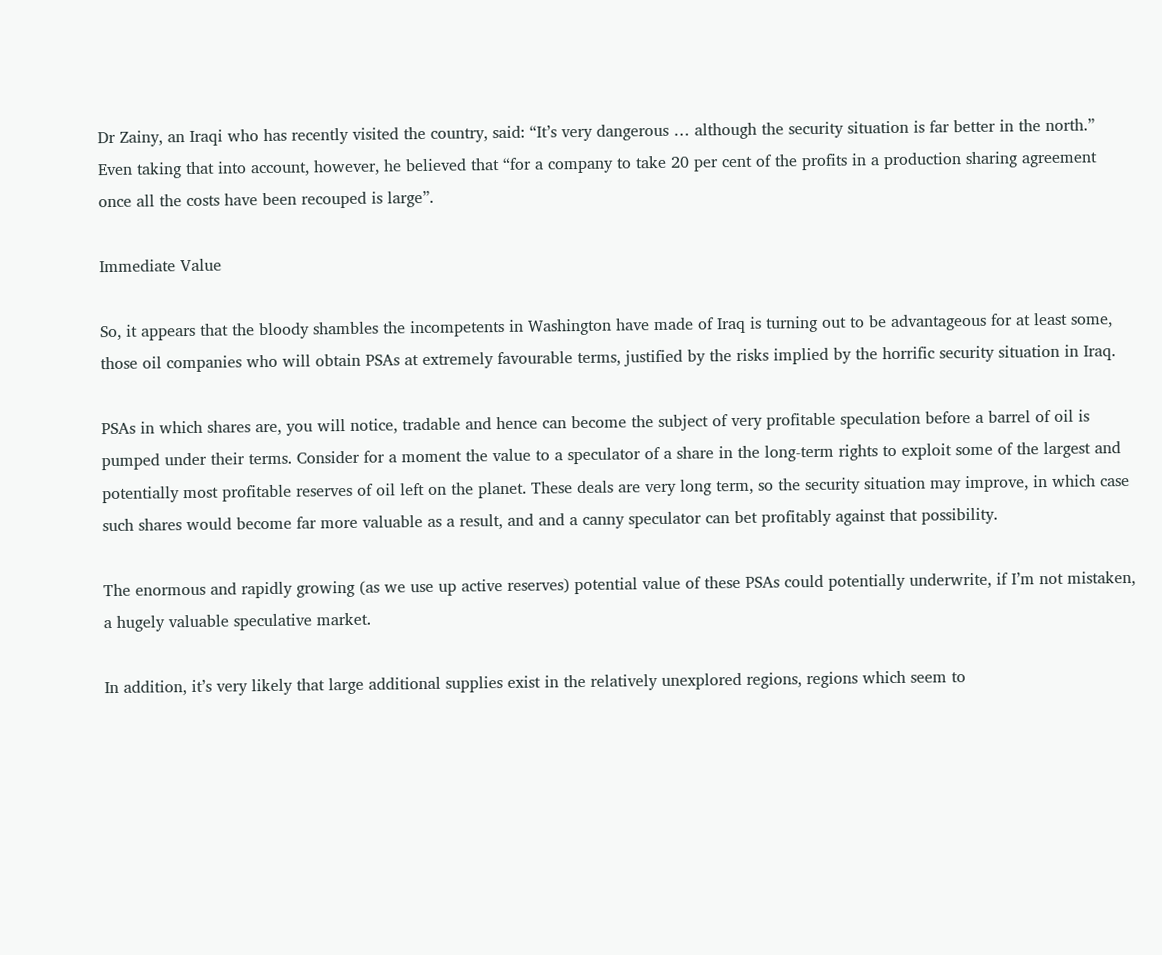Dr Zainy, an Iraqi who has recently visited the country, said: “It’s very dangerous … although the security situation is far better in the north.” Even taking that into account, however, he believed that “for a company to take 20 per cent of the profits in a production sharing agreement once all the costs have been recouped is large”.

Immediate Value

So, it appears that the bloody shambles the incompetents in Washington have made of Iraq is turning out to be advantageous for at least some, those oil companies who will obtain PSAs at extremely favourable terms, justified by the risks implied by the horrific security situation in Iraq.

PSAs in which shares are, you will notice, tradable and hence can become the subject of very profitable speculation before a barrel of oil is pumped under their terms. Consider for a moment the value to a speculator of a share in the long-term rights to exploit some of the largest and potentially most profitable reserves of oil left on the planet. These deals are very long term, so the security situation may improve, in which case such shares would become far more valuable as a result, and and a canny speculator can bet profitably against that possibility.

The enormous and rapidly growing (as we use up active reserves) potential value of these PSAs could potentially underwrite, if I’m not mistaken, a hugely valuable speculative market.

In addition, it’s very likely that large additional supplies exist in the relatively unexplored regions, regions which seem to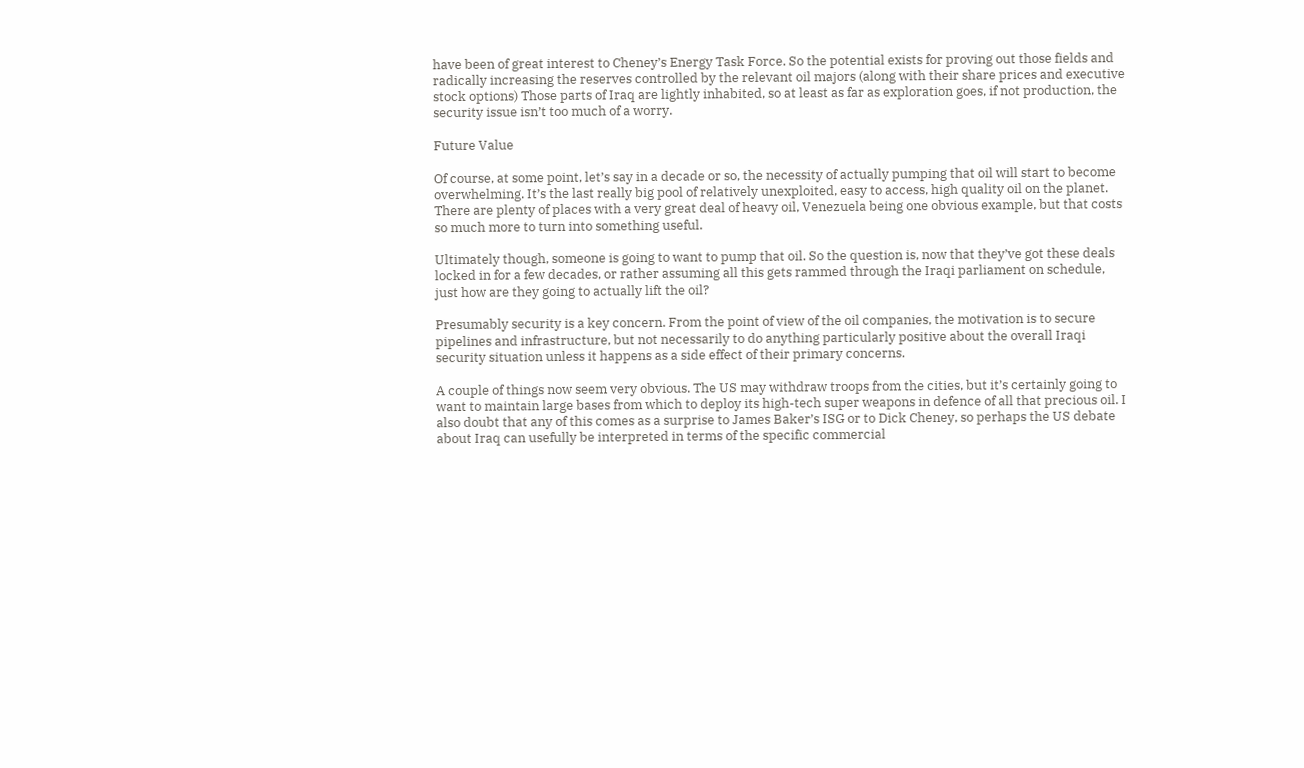have been of great interest to Cheney’s Energy Task Force. So the potential exists for proving out those fields and radically increasing the reserves controlled by the relevant oil majors (along with their share prices and executive stock options) Those parts of Iraq are lightly inhabited, so at least as far as exploration goes, if not production, the security issue isn’t too much of a worry.

Future Value

Of course, at some point, let’s say in a decade or so, the necessity of actually pumping that oil will start to become overwhelming. It’s the last really big pool of relatively unexploited, easy to access, high quality oil on the planet. There are plenty of places with a very great deal of heavy oil, Venezuela being one obvious example, but that costs so much more to turn into something useful.

Ultimately though, someone is going to want to pump that oil. So the question is, now that they’ve got these deals locked in for a few decades, or rather assuming all this gets rammed through the Iraqi parliament on schedule, just how are they going to actually lift the oil?

Presumably security is a key concern. From the point of view of the oil companies, the motivation is to secure pipelines and infrastructure, but not necessarily to do anything particularly positive about the overall Iraqi security situation unless it happens as a side effect of their primary concerns.

A couple of things now seem very obvious. The US may withdraw troops from the cities, but it’s certainly going to want to maintain large bases from which to deploy its high-tech super weapons in defence of all that precious oil. I also doubt that any of this comes as a surprise to James Baker’s ISG or to Dick Cheney, so perhaps the US debate about Iraq can usefully be interpreted in terms of the specific commercial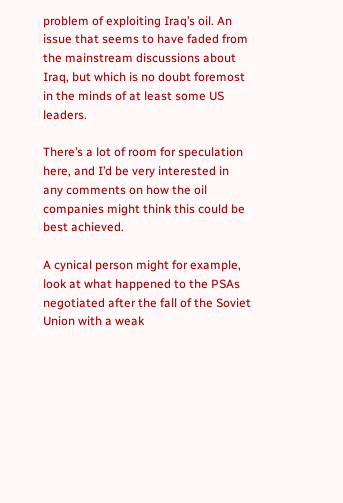problem of exploiting Iraq’s oil. An issue that seems to have faded from the mainstream discussions about Iraq, but which is no doubt foremost in the minds of at least some US leaders.

There’s a lot of room for speculation here, and I’d be very interested in any comments on how the oil companies might think this could be best achieved.

A cynical person might for example, look at what happened to the PSAs negotiated after the fall of the Soviet Union with a weak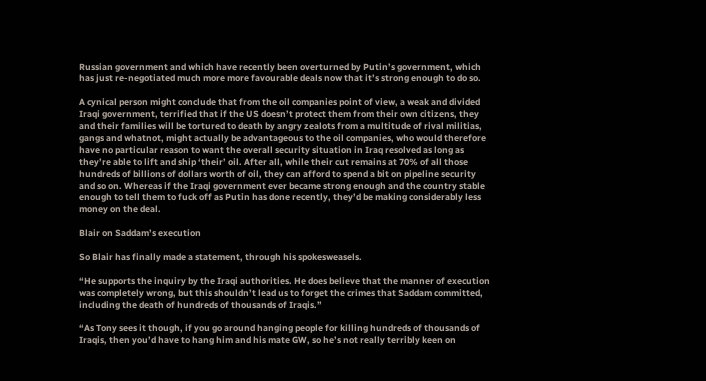Russian government and which have recently been overturned by Putin’s government, which has just re-negotiated much more more favourable deals now that it’s strong enough to do so.

A cynical person might conclude that from the oil companies point of view, a weak and divided Iraqi government, terrified that if the US doesn’t protect them from their own citizens, they and their families will be tortured to death by angry zealots from a multitude of rival militias, gangs and whatnot, might actually be advantageous to the oil companies, who would therefore have no particular reason to want the overall security situation in Iraq resolved as long as they’re able to lift and ship ‘their’ oil. After all, while their cut remains at 70% of all those hundreds of billions of dollars worth of oil, they can afford to spend a bit on pipeline security and so on. Whereas if the Iraqi government ever became strong enough and the country stable enough to tell them to fuck off as Putin has done recently, they’d be making considerably less money on the deal.

Blair on Saddam’s execution

So Blair has finally made a statement, through his spokesweasels.

“He supports the inquiry by the Iraqi authorities. He does believe that the manner of execution was completely wrong, but this shouldn’t lead us to forget the crimes that Saddam committed, including the death of hundreds of thousands of Iraqis.”

“As Tony sees it though, if you go around hanging people for killing hundreds of thousands of Iraqis, then you’d have to hang him and his mate GW, so he’s not really terribly keen on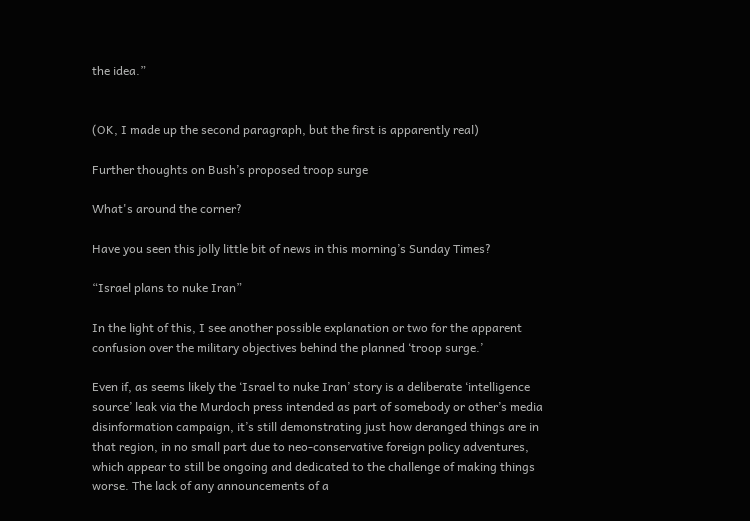the idea.”


(OK, I made up the second paragraph, but the first is apparently real)

Further thoughts on Bush’s proposed troop surge

What's around the corner?

Have you seen this jolly little bit of news in this morning’s Sunday Times?

“Israel plans to nuke Iran”

In the light of this, I see another possible explanation or two for the apparent confusion over the military objectives behind the planned ‘troop surge.’

Even if, as seems likely the ‘Israel to nuke Iran’ story is a deliberate ‘intelligence source’ leak via the Murdoch press intended as part of somebody or other’s media disinformation campaign, it’s still demonstrating just how deranged things are in that region, in no small part due to neo-conservative foreign policy adventures, which appear to still be ongoing and dedicated to the challenge of making things worse. The lack of any announcements of a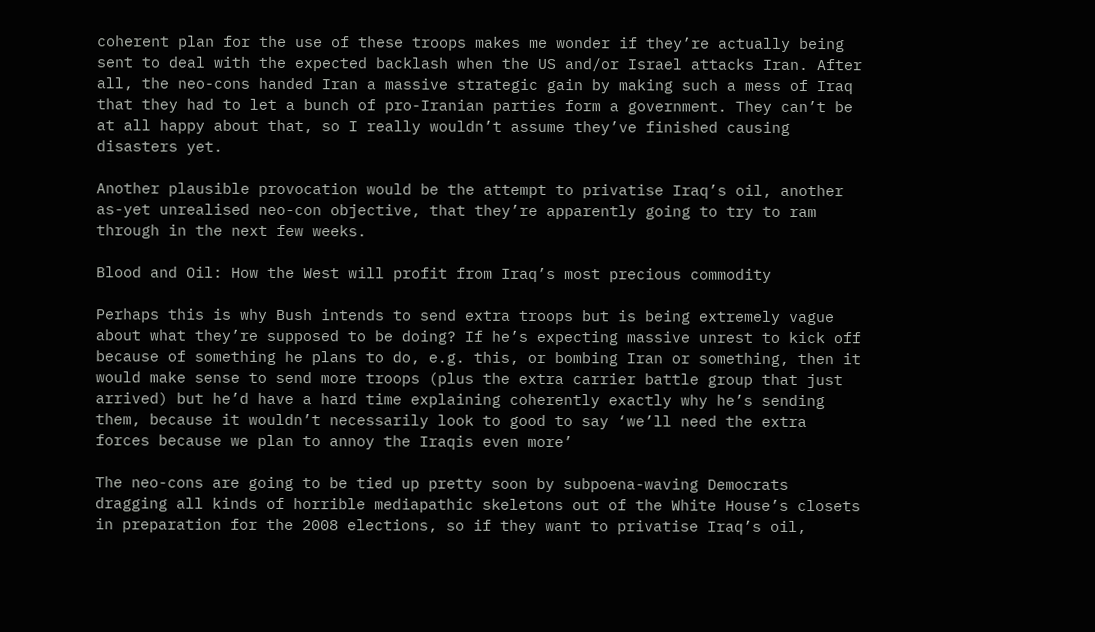coherent plan for the use of these troops makes me wonder if they’re actually being sent to deal with the expected backlash when the US and/or Israel attacks Iran. After all, the neo-cons handed Iran a massive strategic gain by making such a mess of Iraq that they had to let a bunch of pro-Iranian parties form a government. They can’t be at all happy about that, so I really wouldn’t assume they’ve finished causing disasters yet.

Another plausible provocation would be the attempt to privatise Iraq’s oil, another as-yet unrealised neo-con objective, that they’re apparently going to try to ram through in the next few weeks.

Blood and Oil: How the West will profit from Iraq’s most precious commodity

Perhaps this is why Bush intends to send extra troops but is being extremely vague about what they’re supposed to be doing? If he’s expecting massive unrest to kick off because of something he plans to do, e.g. this, or bombing Iran or something, then it would make sense to send more troops (plus the extra carrier battle group that just arrived) but he’d have a hard time explaining coherently exactly why he’s sending them, because it wouldn’t necessarily look to good to say ‘we’ll need the extra forces because we plan to annoy the Iraqis even more’

The neo-cons are going to be tied up pretty soon by subpoena-waving Democrats dragging all kinds of horrible mediapathic skeletons out of the White House’s closets in preparation for the 2008 elections, so if they want to privatise Iraq’s oil,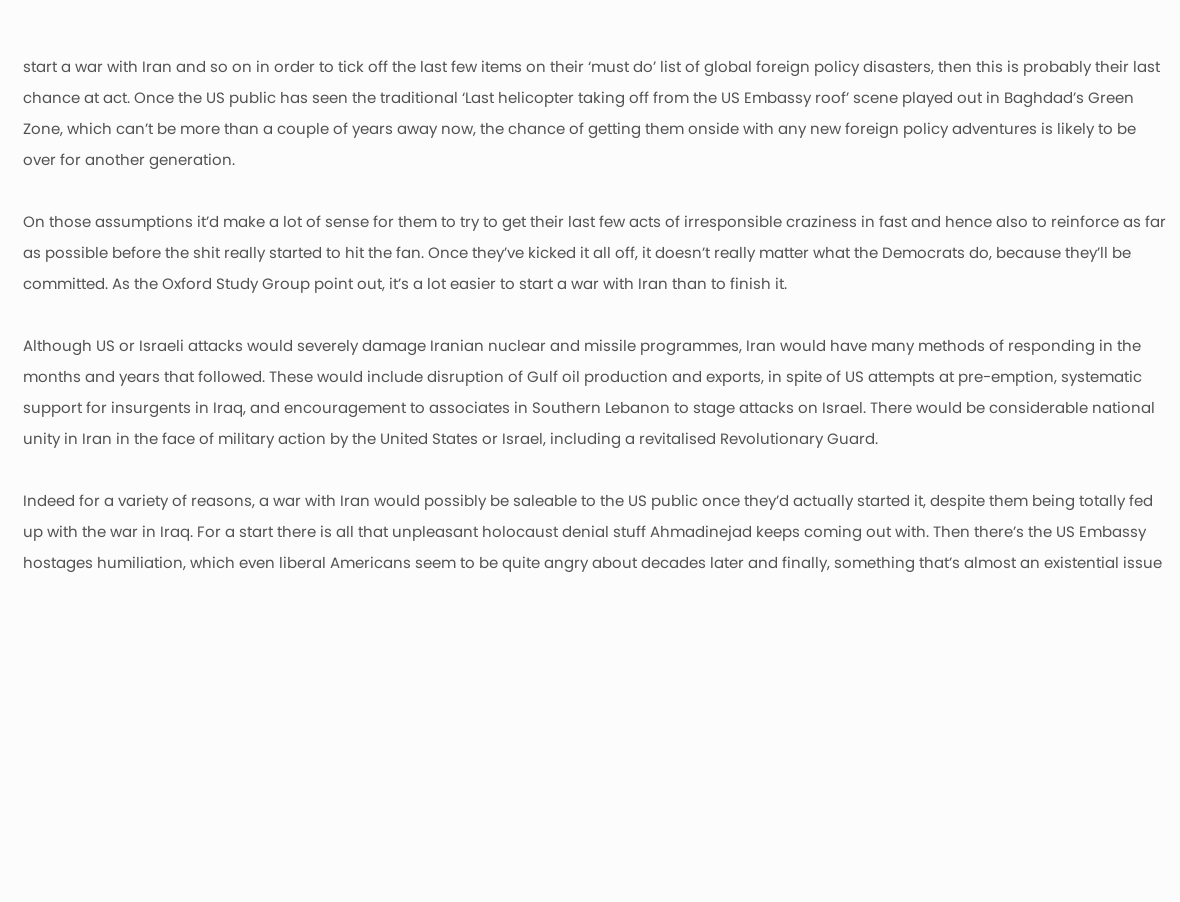start a war with Iran and so on in order to tick off the last few items on their ‘must do’ list of global foreign policy disasters, then this is probably their last chance at act. Once the US public has seen the traditional ‘Last helicopter taking off from the US Embassy roof’ scene played out in Baghdad’s Green Zone, which can’t be more than a couple of years away now, the chance of getting them onside with any new foreign policy adventures is likely to be over for another generation.

On those assumptions it’d make a lot of sense for them to try to get their last few acts of irresponsible craziness in fast and hence also to reinforce as far as possible before the shit really started to hit the fan. Once they’ve kicked it all off, it doesn’t really matter what the Democrats do, because they’ll be committed. As the Oxford Study Group point out, it’s a lot easier to start a war with Iran than to finish it.

Although US or Israeli attacks would severely damage Iranian nuclear and missile programmes, Iran would have many methods of responding in the months and years that followed. These would include disruption of Gulf oil production and exports, in spite of US attempts at pre-emption, systematic support for insurgents in Iraq, and encouragement to associates in Southern Lebanon to stage attacks on Israel. There would be considerable national unity in Iran in the face of military action by the United States or Israel, including a revitalised Revolutionary Guard.

Indeed for a variety of reasons, a war with Iran would possibly be saleable to the US public once they’d actually started it, despite them being totally fed up with the war in Iraq. For a start there is all that unpleasant holocaust denial stuff Ahmadinejad keeps coming out with. Then there’s the US Embassy hostages humiliation, which even liberal Americans seem to be quite angry about decades later and finally, something that’s almost an existential issue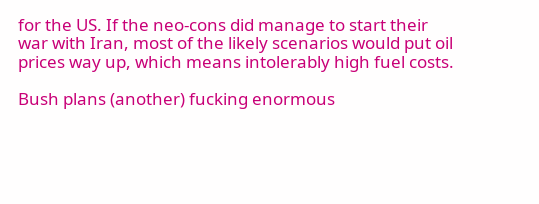for the US. If the neo-cons did manage to start their war with Iran, most of the likely scenarios would put oil prices way up, which means intolerably high fuel costs.

Bush plans (another) fucking enormous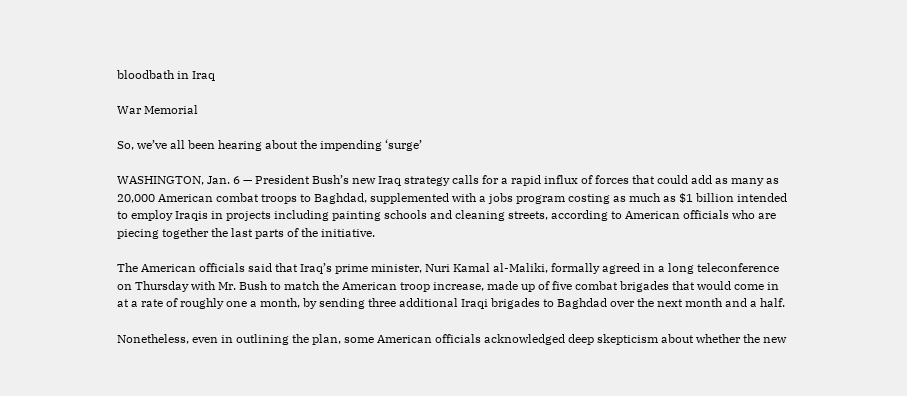bloodbath in Iraq

War Memorial

So, we’ve all been hearing about the impending ‘surge’

WASHINGTON, Jan. 6 — President Bush’s new Iraq strategy calls for a rapid influx of forces that could add as many as 20,000 American combat troops to Baghdad, supplemented with a jobs program costing as much as $1 billion intended to employ Iraqis in projects including painting schools and cleaning streets, according to American officials who are piecing together the last parts of the initiative.

The American officials said that Iraq’s prime minister, Nuri Kamal al-Maliki, formally agreed in a long teleconference on Thursday with Mr. Bush to match the American troop increase, made up of five combat brigades that would come in at a rate of roughly one a month, by sending three additional Iraqi brigades to Baghdad over the next month and a half.

Nonetheless, even in outlining the plan, some American officials acknowledged deep skepticism about whether the new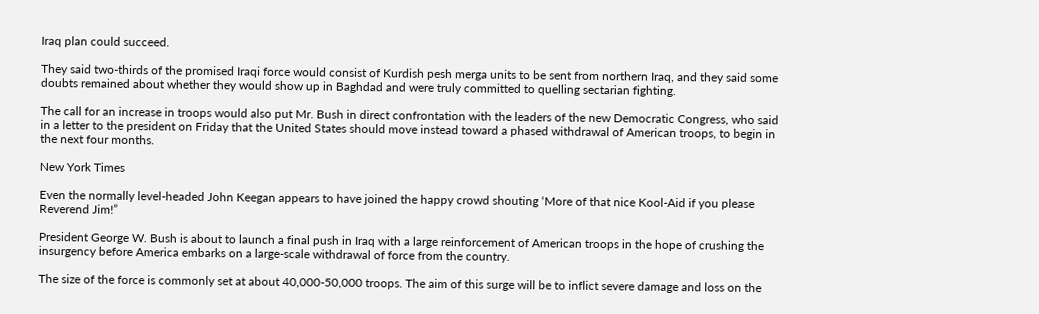Iraq plan could succeed.

They said two-thirds of the promised Iraqi force would consist of Kurdish pesh merga units to be sent from northern Iraq, and they said some doubts remained about whether they would show up in Baghdad and were truly committed to quelling sectarian fighting.

The call for an increase in troops would also put Mr. Bush in direct confrontation with the leaders of the new Democratic Congress, who said in a letter to the president on Friday that the United States should move instead toward a phased withdrawal of American troops, to begin in the next four months.

New York Times

Even the normally level-headed John Keegan appears to have joined the happy crowd shouting ‘More of that nice Kool-Aid if you please Reverend Jim!”

President George W. Bush is about to launch a final push in Iraq with a large reinforcement of American troops in the hope of crushing the insurgency before America embarks on a large-scale withdrawal of force from the country.

The size of the force is commonly set at about 40,000-50,000 troops. The aim of this surge will be to inflict severe damage and loss on the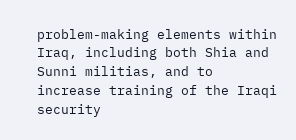problem-making elements within Iraq, including both Shia and Sunni militias, and to increase training of the Iraqi security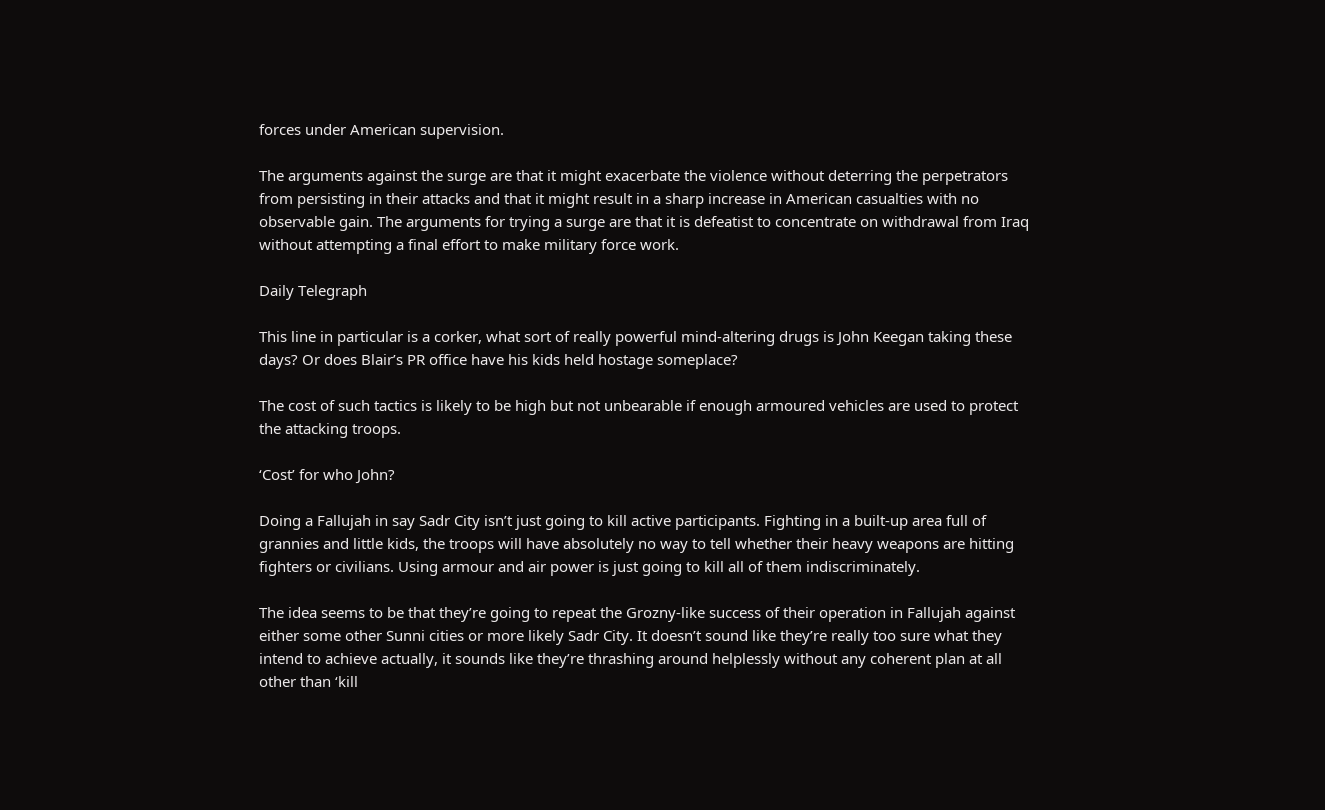forces under American supervision.

The arguments against the surge are that it might exacerbate the violence without deterring the perpetrators from persisting in their attacks and that it might result in a sharp increase in American casualties with no observable gain. The arguments for trying a surge are that it is defeatist to concentrate on withdrawal from Iraq without attempting a final effort to make military force work.

Daily Telegraph

This line in particular is a corker, what sort of really powerful mind-altering drugs is John Keegan taking these days? Or does Blair’s PR office have his kids held hostage someplace?

The cost of such tactics is likely to be high but not unbearable if enough armoured vehicles are used to protect the attacking troops.

‘Cost’ for who John?

Doing a Fallujah in say Sadr City isn’t just going to kill active participants. Fighting in a built-up area full of grannies and little kids, the troops will have absolutely no way to tell whether their heavy weapons are hitting fighters or civilians. Using armour and air power is just going to kill all of them indiscriminately.

The idea seems to be that they’re going to repeat the Grozny-like success of their operation in Fallujah against either some other Sunni cities or more likely Sadr City. It doesn’t sound like they’re really too sure what they intend to achieve actually, it sounds like they’re thrashing around helplessly without any coherent plan at all other than ‘kill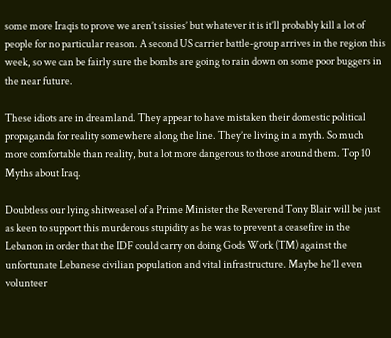some more Iraqis to prove we aren’t sissies’ but whatever it is it’ll probably kill a lot of people for no particular reason. A second US carrier battle-group arrives in the region this week, so we can be fairly sure the bombs are going to rain down on some poor buggers in the near future.

These idiots are in dreamland. They appear to have mistaken their domestic political propaganda for reality somewhere along the line. They’re living in a myth. So much more comfortable than reality, but a lot more dangerous to those around them. Top 10 Myths about Iraq.

Doubtless our lying shitweasel of a Prime Minister the Reverend Tony Blair will be just as keen to support this murderous stupidity as he was to prevent a ceasefire in the Lebanon in order that the IDF could carry on doing Gods Work (TM) against the unfortunate Lebanese civilian population and vital infrastructure. Maybe he’ll even volunteer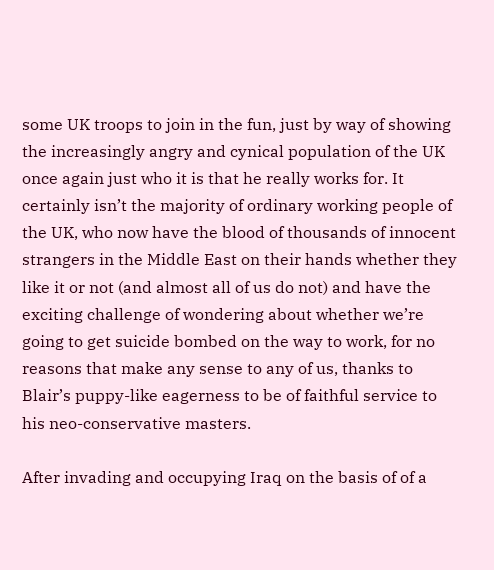some UK troops to join in the fun, just by way of showing the increasingly angry and cynical population of the UK once again just who it is that he really works for. It certainly isn’t the majority of ordinary working people of the UK, who now have the blood of thousands of innocent strangers in the Middle East on their hands whether they like it or not (and almost all of us do not) and have the exciting challenge of wondering about whether we’re going to get suicide bombed on the way to work, for no reasons that make any sense to any of us, thanks to Blair’s puppy-like eagerness to be of faithful service to his neo-conservative masters.

After invading and occupying Iraq on the basis of of a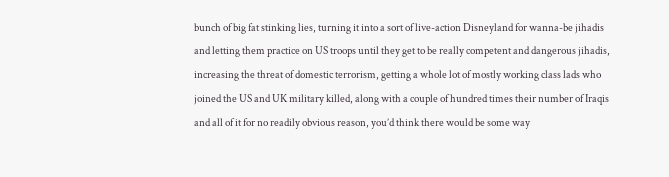bunch of big fat stinking lies, turning it into a sort of live-action Disneyland for wanna-be jihadis and letting them practice on US troops until they get to be really competent and dangerous jihadis, increasing the threat of domestic terrorism, getting a whole lot of mostly working class lads who joined the US and UK military killed, along with a couple of hundred times their number of Iraqis and all of it for no readily obvious reason, you’d think there would be some way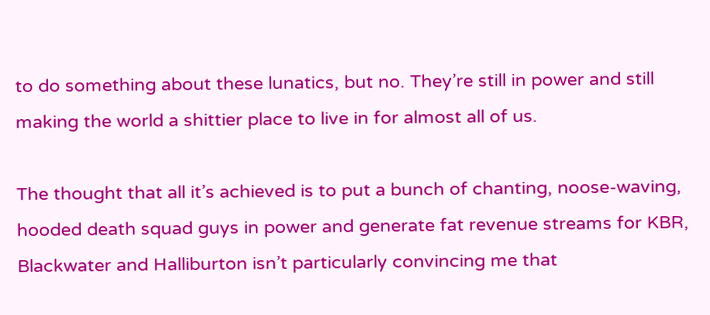to do something about these lunatics, but no. They’re still in power and still making the world a shittier place to live in for almost all of us.

The thought that all it’s achieved is to put a bunch of chanting, noose-waving, hooded death squad guys in power and generate fat revenue streams for KBR, Blackwater and Halliburton isn’t particularly convincing me that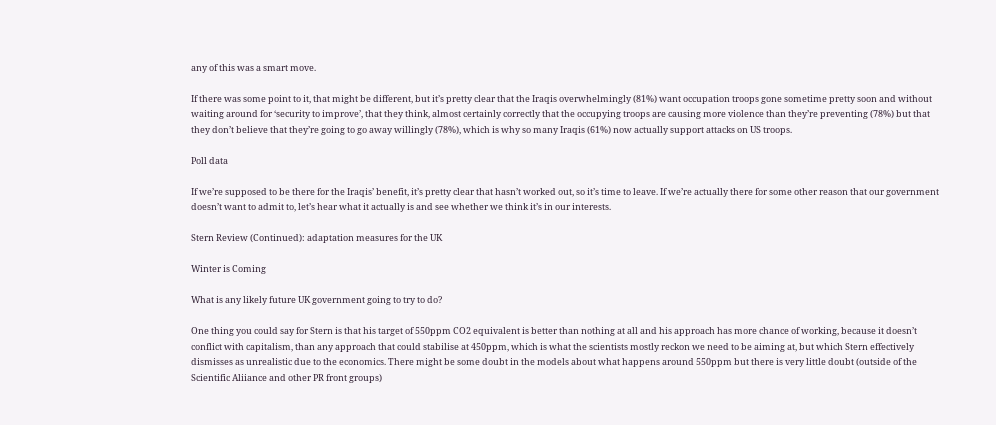any of this was a smart move.

If there was some point to it, that might be different, but it’s pretty clear that the Iraqis overwhelmingly (81%) want occupation troops gone sometime pretty soon and without waiting around for ‘security to improve’, that they think, almost certainly correctly that the occupying troops are causing more violence than they’re preventing (78%) but that they don’t believe that they’re going to go away willingly (78%), which is why so many Iraqis (61%) now actually support attacks on US troops.

Poll data

If we’re supposed to be there for the Iraqis’ benefit, it’s pretty clear that hasn’t worked out, so it’s time to leave. If we’re actually there for some other reason that our government doesn’t want to admit to, let’s hear what it actually is and see whether we think it’s in our interests.

Stern Review (Continued): adaptation measures for the UK

Winter is Coming

What is any likely future UK government going to try to do?

One thing you could say for Stern is that his target of 550ppm CO2 equivalent is better than nothing at all and his approach has more chance of working, because it doesn’t conflict with capitalism, than any approach that could stabilise at 450ppm, which is what the scientists mostly reckon we need to be aiming at, but which Stern effectively dismisses as unrealistic due to the economics. There might be some doubt in the models about what happens around 550ppm but there is very little doubt (outside of the Scientific Aliiance and other PR front groups)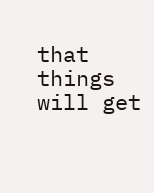that things will get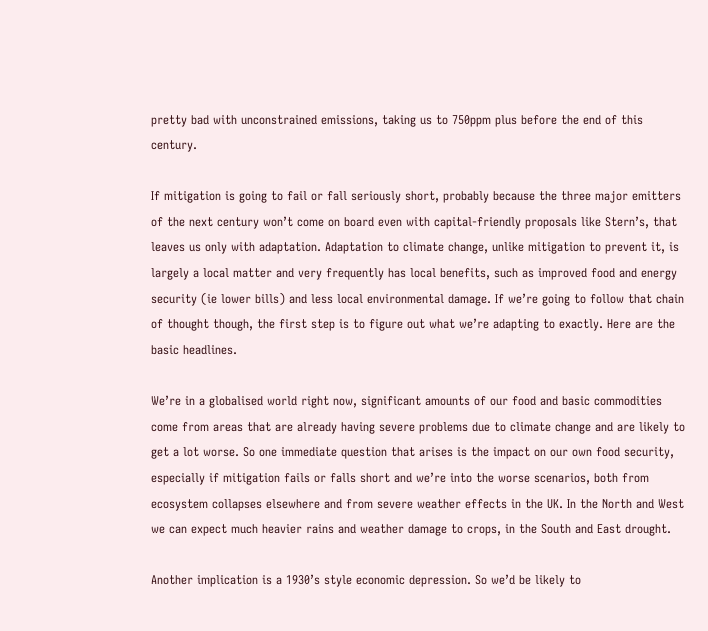pretty bad with unconstrained emissions, taking us to 750ppm plus before the end of this century.

If mitigation is going to fail or fall seriously short, probably because the three major emitters of the next century won’t come on board even with capital-friendly proposals like Stern’s, that leaves us only with adaptation. Adaptation to climate change, unlike mitigation to prevent it, is largely a local matter and very frequently has local benefits, such as improved food and energy security (ie lower bills) and less local environmental damage. If we’re going to follow that chain of thought though, the first step is to figure out what we’re adapting to exactly. Here are the basic headlines.

We’re in a globalised world right now, significant amounts of our food and basic commodities come from areas that are already having severe problems due to climate change and are likely to get a lot worse. So one immediate question that arises is the impact on our own food security, especially if mitigation fails or falls short and we’re into the worse scenarios, both from ecosystem collapses elsewhere and from severe weather effects in the UK. In the North and West we can expect much heavier rains and weather damage to crops, in the South and East drought.

Another implication is a 1930’s style economic depression. So we’d be likely to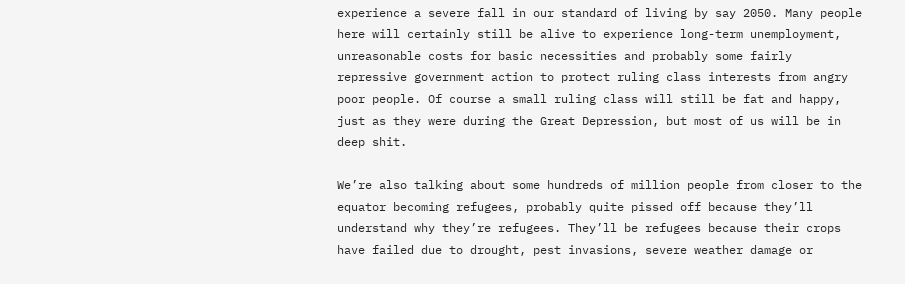experience a severe fall in our standard of living by say 2050. Many people here will certainly still be alive to experience long-term unemployment, unreasonable costs for basic necessities and probably some fairly repressive government action to protect ruling class interests from angry poor people. Of course a small ruling class will still be fat and happy, just as they were during the Great Depression, but most of us will be in deep shit.

We’re also talking about some hundreds of million people from closer to the equator becoming refugees, probably quite pissed off because they’ll understand why they’re refugees. They’ll be refugees because their crops have failed due to drought, pest invasions, severe weather damage or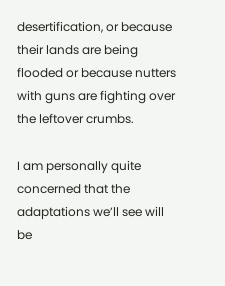desertification, or because their lands are being flooded or because nutters with guns are fighting over the leftover crumbs.

I am personally quite concerned that the adaptations we’ll see will be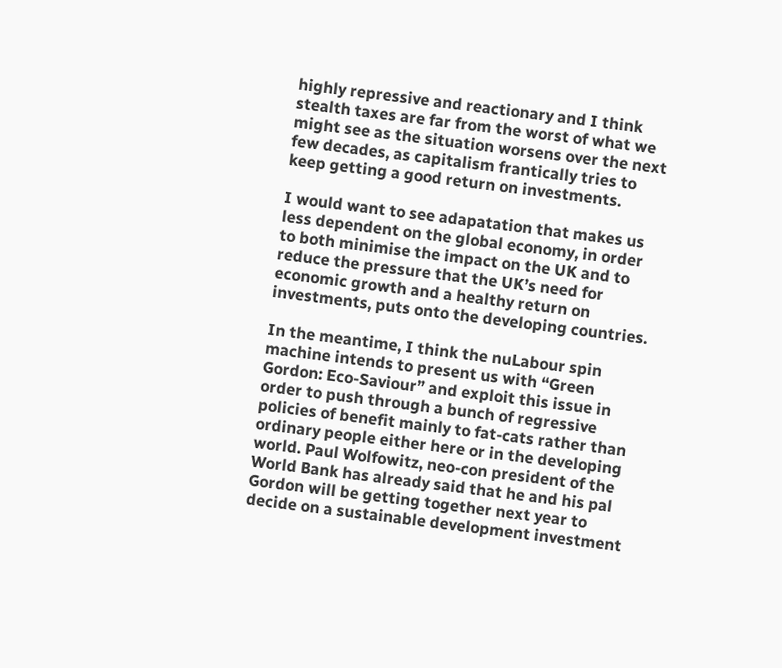highly repressive and reactionary and I think stealth taxes are far from the worst of what we might see as the situation worsens over the next few decades, as capitalism frantically tries to keep getting a good return on investments.

I would want to see adapatation that makes us less dependent on the global economy, in order to both minimise the impact on the UK and to reduce the pressure that the UK’s need for economic growth and a healthy return on investments, puts onto the developing countries.

In the meantime, I think the nuLabour spin machine intends to present us with “Green Gordon: Eco-Saviour” and exploit this issue in order to push through a bunch of regressive policies of benefit mainly to fat-cats rather than ordinary people either here or in the developing world. Paul Wolfowitz, neo-con president of the World Bank has already said that he and his pal Gordon will be getting together next year to decide on a sustainable development investment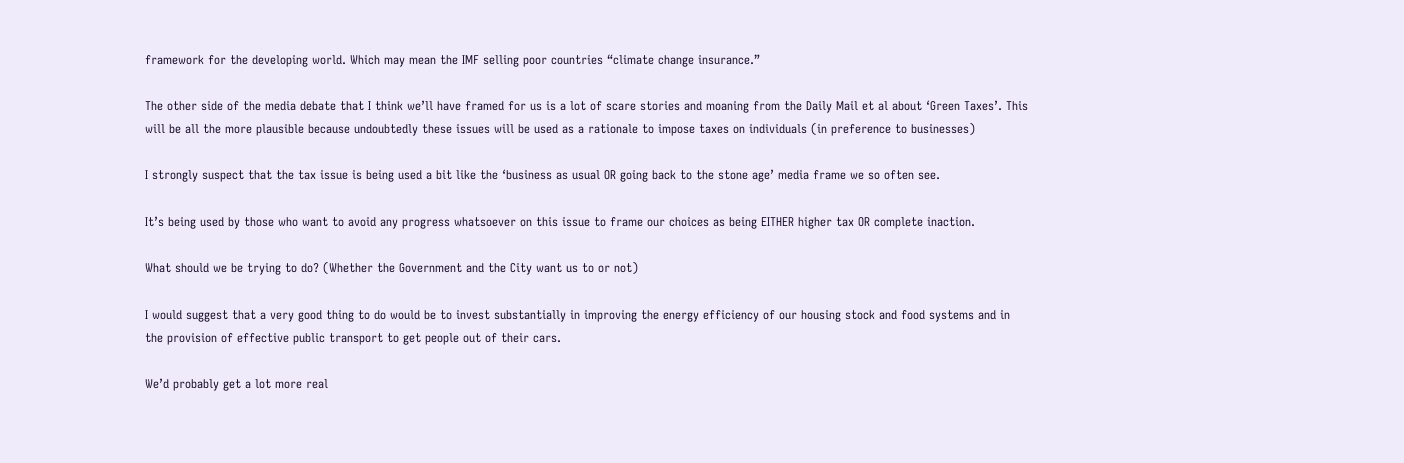framework for the developing world. Which may mean the IMF selling poor countries “climate change insurance.”

The other side of the media debate that I think we’ll have framed for us is a lot of scare stories and moaning from the Daily Mail et al about ‘Green Taxes’. This will be all the more plausible because undoubtedly these issues will be used as a rationale to impose taxes on individuals (in preference to businesses)

I strongly suspect that the tax issue is being used a bit like the ‘business as usual OR going back to the stone age’ media frame we so often see.

It’s being used by those who want to avoid any progress whatsoever on this issue to frame our choices as being EITHER higher tax OR complete inaction.

What should we be trying to do? (Whether the Government and the City want us to or not)

I would suggest that a very good thing to do would be to invest substantially in improving the energy efficiency of our housing stock and food systems and in the provision of effective public transport to get people out of their cars.

We’d probably get a lot more real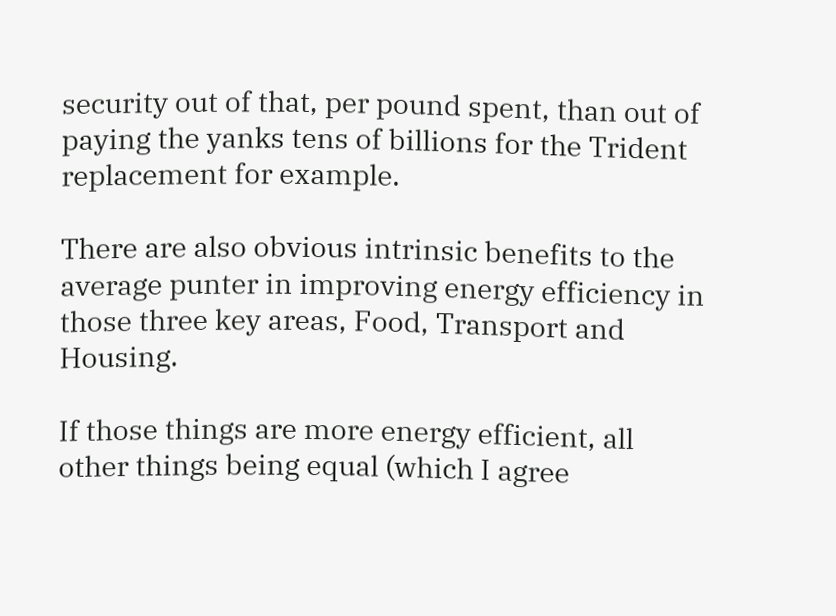security out of that, per pound spent, than out of paying the yanks tens of billions for the Trident replacement for example.

There are also obvious intrinsic benefits to the average punter in improving energy efficiency in those three key areas, Food, Transport and Housing.

If those things are more energy efficient, all other things being equal (which I agree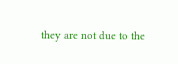they are not due to the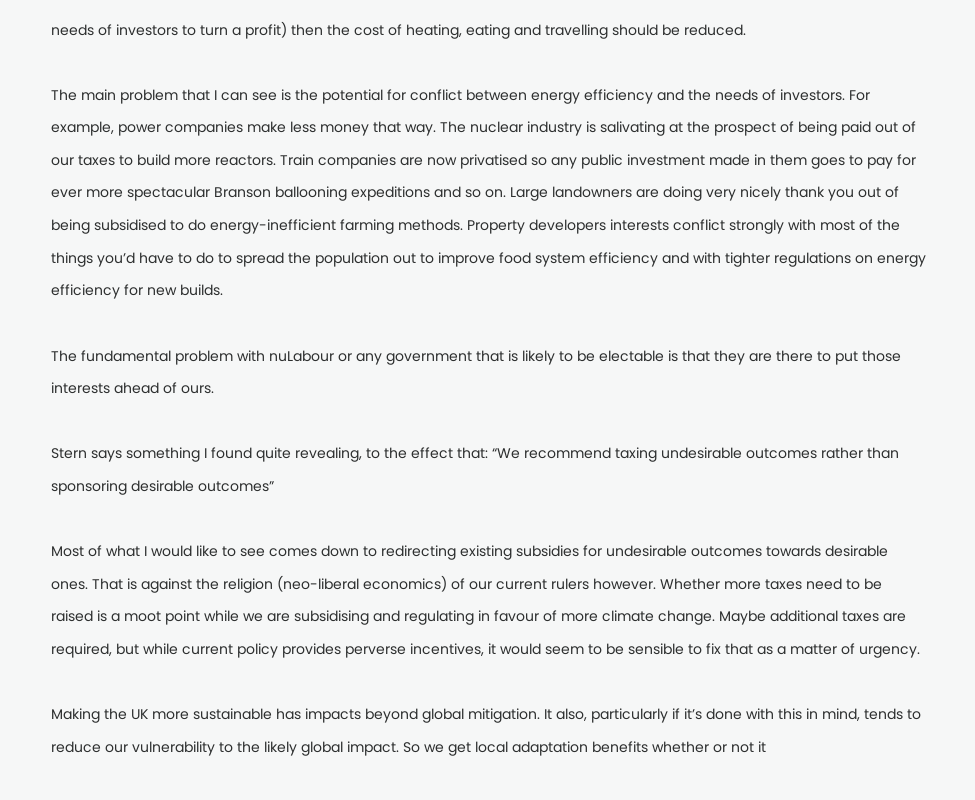needs of investors to turn a profit) then the cost of heating, eating and travelling should be reduced.

The main problem that I can see is the potential for conflict between energy efficiency and the needs of investors. For example, power companies make less money that way. The nuclear industry is salivating at the prospect of being paid out of our taxes to build more reactors. Train companies are now privatised so any public investment made in them goes to pay for ever more spectacular Branson ballooning expeditions and so on. Large landowners are doing very nicely thank you out of being subsidised to do energy-inefficient farming methods. Property developers interests conflict strongly with most of the things you’d have to do to spread the population out to improve food system efficiency and with tighter regulations on energy efficiency for new builds.

The fundamental problem with nuLabour or any government that is likely to be electable is that they are there to put those interests ahead of ours.

Stern says something I found quite revealing, to the effect that: “We recommend taxing undesirable outcomes rather than sponsoring desirable outcomes”

Most of what I would like to see comes down to redirecting existing subsidies for undesirable outcomes towards desirable ones. That is against the religion (neo-liberal economics) of our current rulers however. Whether more taxes need to be raised is a moot point while we are subsidising and regulating in favour of more climate change. Maybe additional taxes are required, but while current policy provides perverse incentives, it would seem to be sensible to fix that as a matter of urgency.

Making the UK more sustainable has impacts beyond global mitigation. It also, particularly if it’s done with this in mind, tends to reduce our vulnerability to the likely global impact. So we get local adaptation benefits whether or not it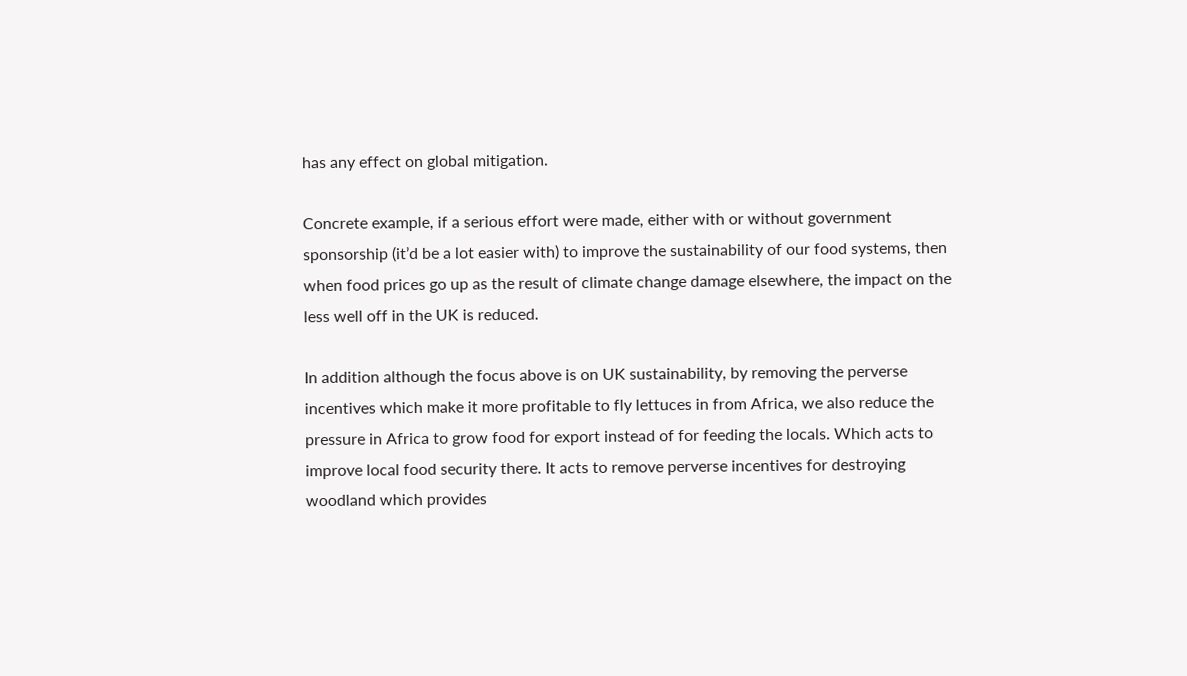has any effect on global mitigation.

Concrete example, if a serious effort were made, either with or without government sponsorship (it’d be a lot easier with) to improve the sustainability of our food systems, then when food prices go up as the result of climate change damage elsewhere, the impact on the less well off in the UK is reduced.

In addition although the focus above is on UK sustainability, by removing the perverse incentives which make it more profitable to fly lettuces in from Africa, we also reduce the pressure in Africa to grow food for export instead of for feeding the locals. Which acts to improve local food security there. It acts to remove perverse incentives for destroying woodland which provides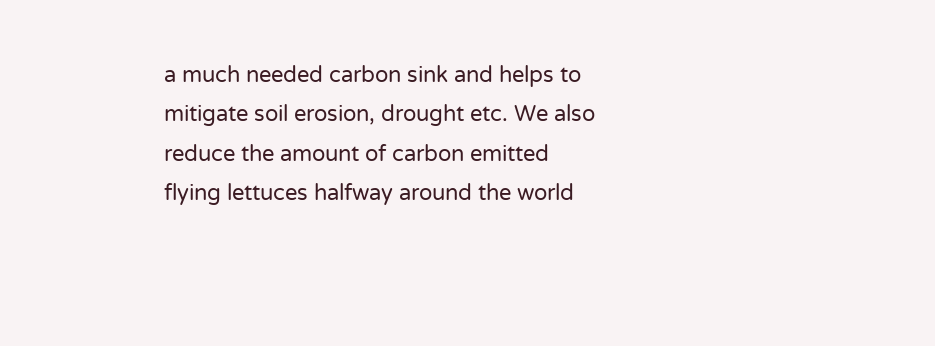a much needed carbon sink and helps to mitigate soil erosion, drought etc. We also reduce the amount of carbon emitted flying lettuces halfway around the world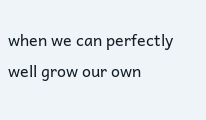when we can perfectly well grow our own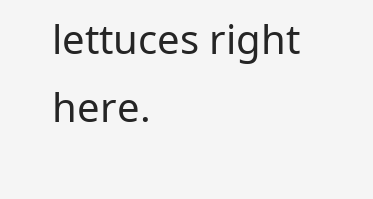lettuces right here.